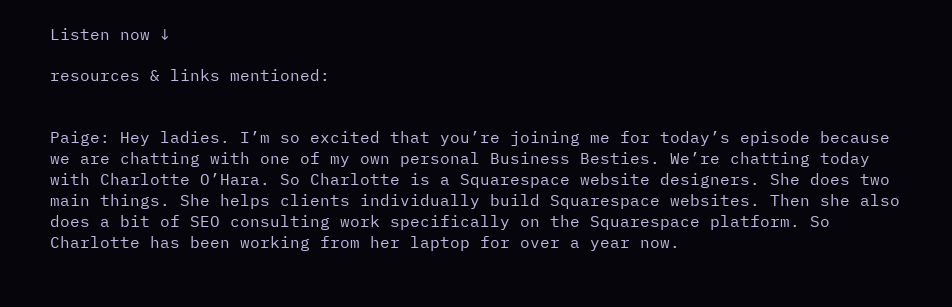Listen now ↓

resources & links mentioned:


Paige: Hey ladies. I’m so excited that you’re joining me for today’s episode because we are chatting with one of my own personal Business Besties. We’re chatting today with Charlotte O’Hara. So Charlotte is a Squarespace website designers. She does two main things. She helps clients individually build Squarespace websites. Then she also does a bit of SEO consulting work specifically on the Squarespace platform. So Charlotte has been working from her laptop for over a year now.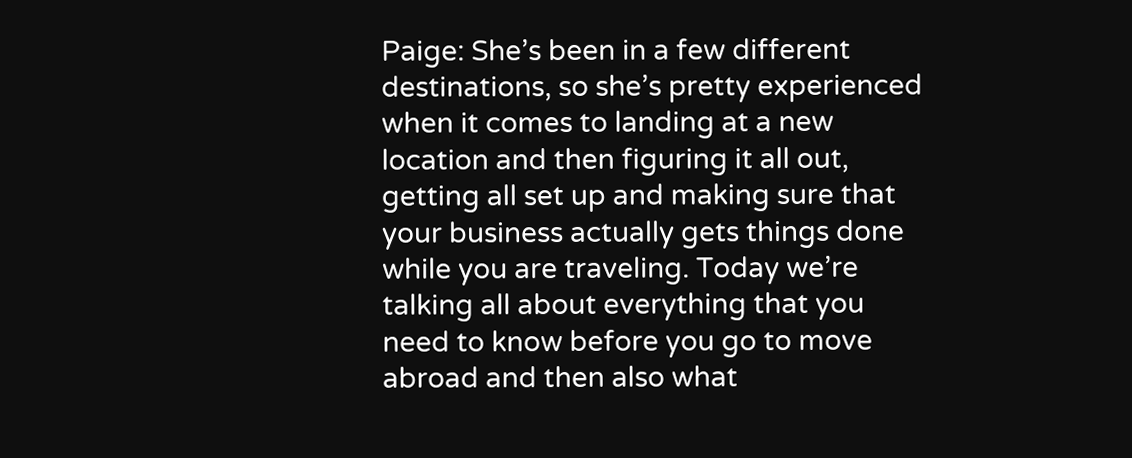Paige: She’s been in a few different destinations, so she’s pretty experienced when it comes to landing at a new location and then figuring it all out, getting all set up and making sure that your business actually gets things done while you are traveling. Today we’re talking all about everything that you need to know before you go to move abroad and then also what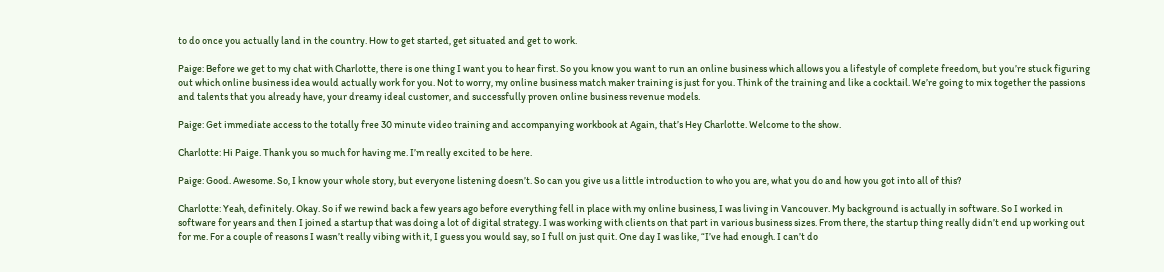to do once you actually land in the country. How to get started, get situated and get to work.

Paige: Before we get to my chat with Charlotte, there is one thing I want you to hear first. So you know you want to run an online business which allows you a lifestyle of complete freedom, but you’re stuck figuring out which online business idea would actually work for you. Not to worry, my online business match maker training is just for you. Think of the training and like a cocktail. We’re going to mix together the passions and talents that you already have, your dreamy ideal customer, and successfully proven online business revenue models.

Paige: Get immediate access to the totally free 30 minute video training and accompanying workbook at Again, that’s Hey Charlotte. Welcome to the show.

Charlotte: Hi Paige. Thank you so much for having me. I’m really excited to be here.

Paige: Good. Awesome. So, I know your whole story, but everyone listening doesn’t. So can you give us a little introduction to who you are, what you do and how you got into all of this?

Charlotte: Yeah, definitely. Okay. So if we rewind back a few years ago before everything fell in place with my online business, I was living in Vancouver. My background is actually in software. So I worked in software for years and then I joined a startup that was doing a lot of digital strategy. I was working with clients on that part in various business sizes. From there, the startup thing really didn’t end up working out for me. For a couple of reasons I wasn’t really vibing with it, I guess you would say, so I full on just quit. One day I was like, “I’ve had enough. I can’t do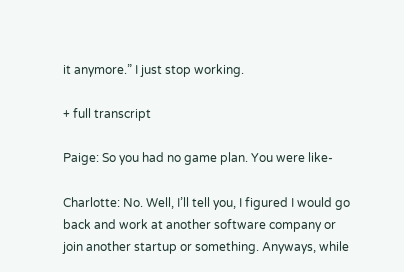it anymore.” I just stop working.

+ full transcript

Paige: So you had no game plan. You were like-

Charlotte: No. Well, I’ll tell you, I figured I would go back and work at another software company or join another startup or something. Anyways, while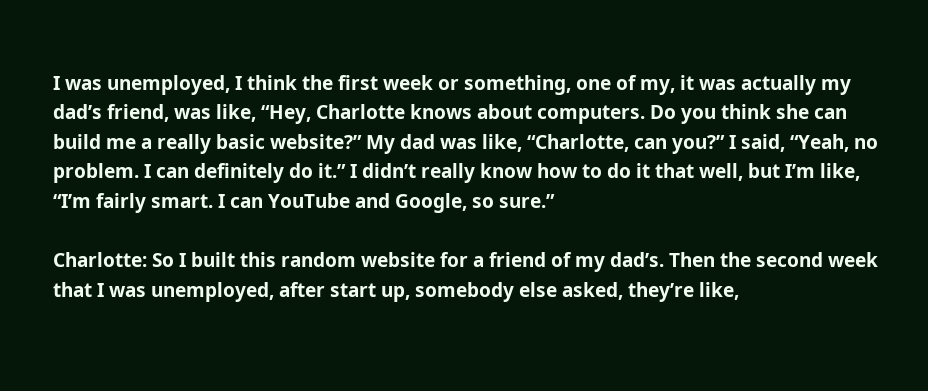I was unemployed, I think the first week or something, one of my, it was actually my dad’s friend, was like, “Hey, Charlotte knows about computers. Do you think she can build me a really basic website?” My dad was like, “Charlotte, can you?” I said, “Yeah, no problem. I can definitely do it.” I didn’t really know how to do it that well, but I’m like, “I’m fairly smart. I can YouTube and Google, so sure.”

Charlotte: So I built this random website for a friend of my dad’s. Then the second week that I was unemployed, after start up, somebody else asked, they’re like,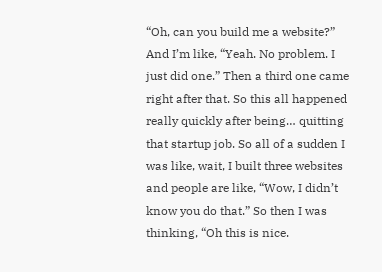“Oh, can you build me a website?” And I’m like, “Yeah. No problem. I just did one.” Then a third one came right after that. So this all happened really quickly after being… quitting that startup job. So all of a sudden I was like, wait, I built three websites and people are like, “Wow, I didn’t know you do that.” So then I was thinking, “Oh this is nice.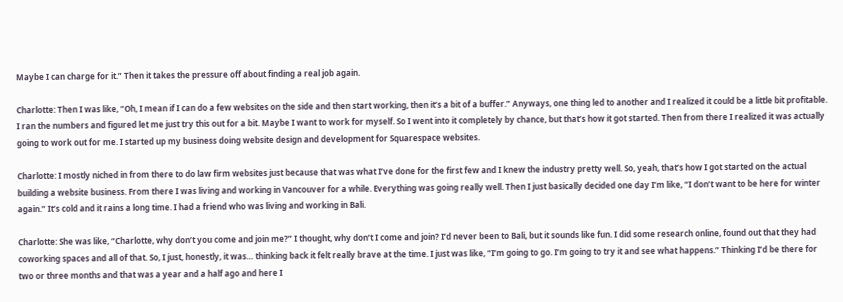Maybe I can charge for it.” Then it takes the pressure off about finding a real job again.

Charlotte: Then I was like, “Oh, I mean if I can do a few websites on the side and then start working, then it’s a bit of a buffer.” Anyways, one thing led to another and I realized it could be a little bit profitable. I ran the numbers and figured let me just try this out for a bit. Maybe I want to work for myself. So I went into it completely by chance, but that’s how it got started. Then from there I realized it was actually going to work out for me. I started up my business doing website design and development for Squarespace websites.

Charlotte: I mostly niched in from there to do law firm websites just because that was what I’ve done for the first few and I knew the industry pretty well. So, yeah, that’s how I got started on the actual building a website business. From there I was living and working in Vancouver for a while. Everything was going really well. Then I just basically decided one day I’m like, “I don’t want to be here for winter again.” It’s cold and it rains a long time. I had a friend who was living and working in Bali.

Charlotte: She was like, “Charlotte, why don’t you come and join me?” I thought, why don’t I come and join? I’d never been to Bali, but it sounds like fun. I did some research online, found out that they had coworking spaces and all of that. So, I just, honestly, it was… thinking back it felt really brave at the time. I just was like, “I’m going to go. I’m going to try it and see what happens.” Thinking I’d be there for two or three months and that was a year and a half ago and here I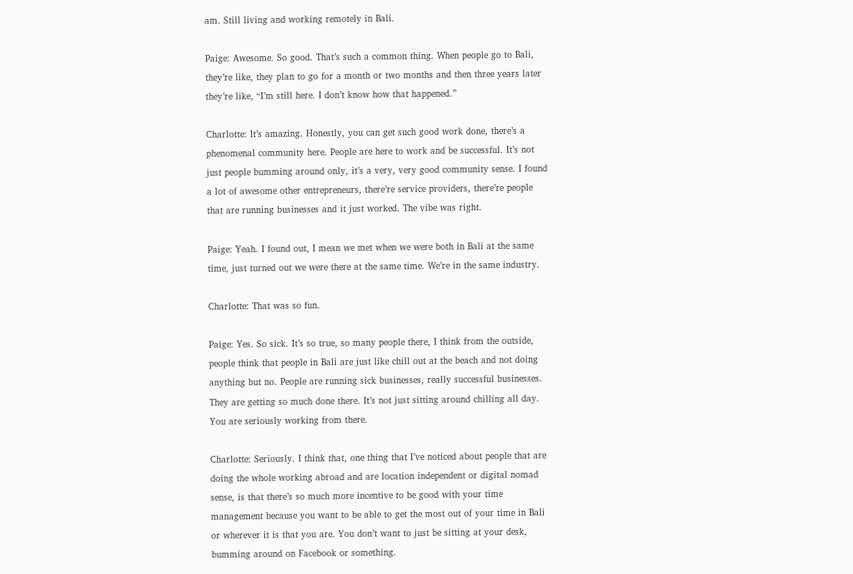am. Still living and working remotely in Bali.

Paige: Awesome. So good. That’s such a common thing. When people go to Bali, they’re like, they plan to go for a month or two months and then three years later they’re like, “I’m still here. I don’t know how that happened.”

Charlotte: It’s amazing. Honestly, you can get such good work done, there’s a phenomenal community here. People are here to work and be successful. It’s not just people bumming around only, it’s a very, very good community sense. I found a lot of awesome other entrepreneurs, there’re service providers, there’re people that are running businesses and it just worked. The vibe was right.

Paige: Yeah. I found out, I mean we met when we were both in Bali at the same time, just turned out we were there at the same time. We’re in the same industry.

Charlotte: That was so fun.

Paige: Yes. So sick. It’s so true, so many people there, I think from the outside, people think that people in Bali are just like chill out at the beach and not doing anything but no. People are running sick businesses, really successful businesses. They are getting so much done there. It’s not just sitting around chilling all day. You are seriously working from there.

Charlotte: Seriously. I think that, one thing that I’ve noticed about people that are doing the whole working abroad and are location independent or digital nomad sense, is that there’s so much more incentive to be good with your time management because you want to be able to get the most out of your time in Bali or wherever it is that you are. You don’t want to just be sitting at your desk, bumming around on Facebook or something.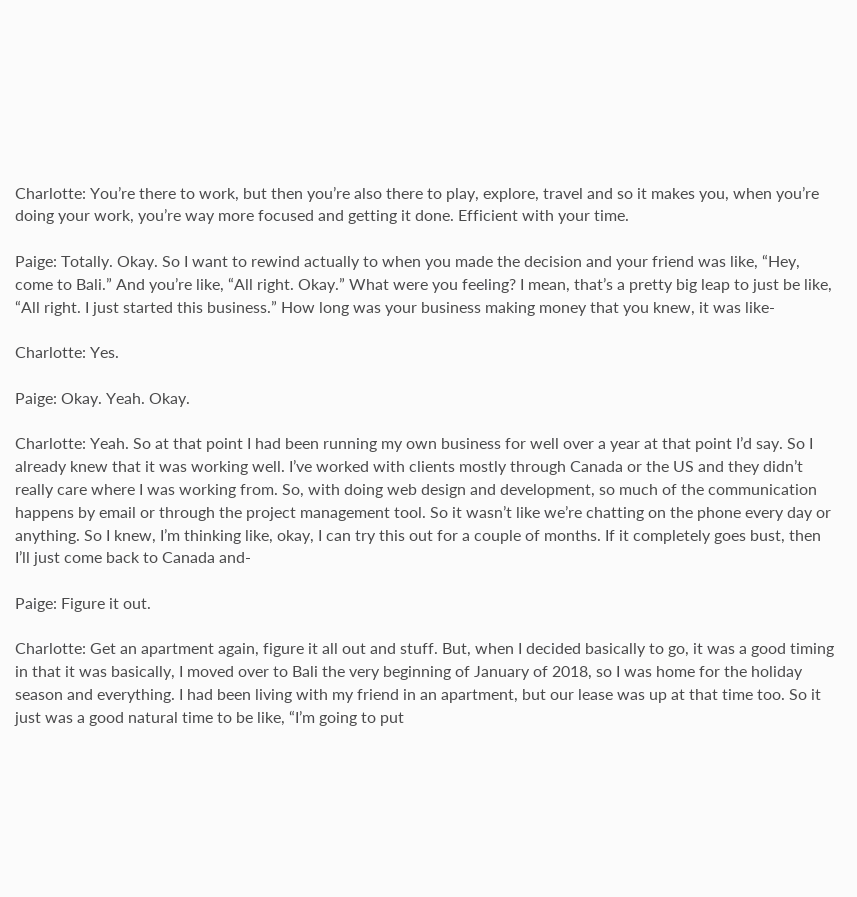Charlotte: You’re there to work, but then you’re also there to play, explore, travel and so it makes you, when you’re doing your work, you’re way more focused and getting it done. Efficient with your time.

Paige: Totally. Okay. So I want to rewind actually to when you made the decision and your friend was like, “Hey, come to Bali.” And you’re like, “All right. Okay.” What were you feeling? I mean, that’s a pretty big leap to just be like, “All right. I just started this business.” How long was your business making money that you knew, it was like-

Charlotte: Yes.

Paige: Okay. Yeah. Okay.

Charlotte: Yeah. So at that point I had been running my own business for well over a year at that point I’d say. So I already knew that it was working well. I’ve worked with clients mostly through Canada or the US and they didn’t really care where I was working from. So, with doing web design and development, so much of the communication happens by email or through the project management tool. So it wasn’t like we’re chatting on the phone every day or anything. So I knew, I’m thinking like, okay, I can try this out for a couple of months. If it completely goes bust, then I’ll just come back to Canada and-

Paige: Figure it out.

Charlotte: Get an apartment again, figure it all out and stuff. But, when I decided basically to go, it was a good timing in that it was basically, I moved over to Bali the very beginning of January of 2018, so I was home for the holiday season and everything. I had been living with my friend in an apartment, but our lease was up at that time too. So it just was a good natural time to be like, “I’m going to put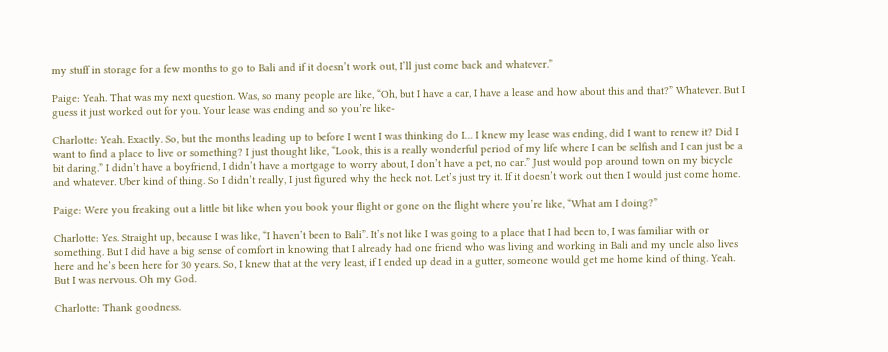my stuff in storage for a few months to go to Bali and if it doesn’t work out, I’ll just come back and whatever.”

Paige: Yeah. That was my next question. Was, so many people are like, “Oh, but I have a car, I have a lease and how about this and that?” Whatever. But I guess it just worked out for you. Your lease was ending and so you’re like-

Charlotte: Yeah. Exactly. So, but the months leading up to before I went I was thinking do I… I knew my lease was ending, did I want to renew it? Did I want to find a place to live or something? I just thought like, “Look, this is a really wonderful period of my life where I can be selfish and I can just be a bit daring.” I didn’t have a boyfriend, I didn’t have a mortgage to worry about, I don’t have a pet, no car.” Just would pop around town on my bicycle and whatever. Uber kind of thing. So I didn’t really, I just figured why the heck not. Let’s just try it. If it doesn’t work out then I would just come home.

Paige: Were you freaking out a little bit like when you book your flight or gone on the flight where you’re like, “What am I doing?”

Charlotte: Yes. Straight up, because I was like, “I haven’t been to Bali”. It’s not like I was going to a place that I had been to, I was familiar with or something. But I did have a big sense of comfort in knowing that I already had one friend who was living and working in Bali and my uncle also lives here and he’s been here for 30 years. So, I knew that at the very least, if I ended up dead in a gutter, someone would get me home kind of thing. Yeah. But I was nervous. Oh my God.

Charlotte: Thank goodness.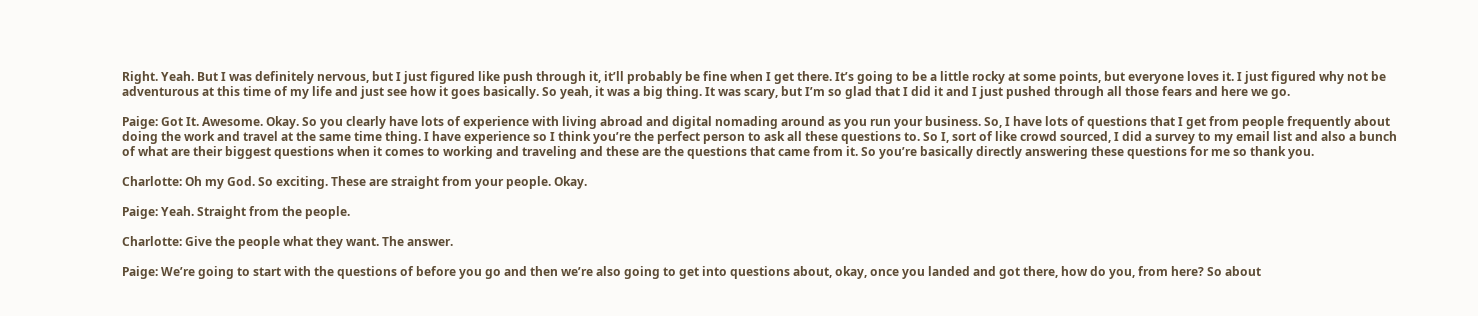Right. Yeah. But I was definitely nervous, but I just figured like push through it, it’ll probably be fine when I get there. It’s going to be a little rocky at some points, but everyone loves it. I just figured why not be adventurous at this time of my life and just see how it goes basically. So yeah, it was a big thing. It was scary, but I’m so glad that I did it and I just pushed through all those fears and here we go.

Paige: Got It. Awesome. Okay. So you clearly have lots of experience with living abroad and digital nomading around as you run your business. So, I have lots of questions that I get from people frequently about doing the work and travel at the same time thing. I have experience so I think you’re the perfect person to ask all these questions to. So I, sort of like crowd sourced, I did a survey to my email list and also a bunch of what are their biggest questions when it comes to working and traveling and these are the questions that came from it. So you’re basically directly answering these questions for me so thank you.

Charlotte: Oh my God. So exciting. These are straight from your people. Okay.

Paige: Yeah. Straight from the people.

Charlotte: Give the people what they want. The answer.

Paige: We’re going to start with the questions of before you go and then we’re also going to get into questions about, okay, once you landed and got there, how do you, from here? So about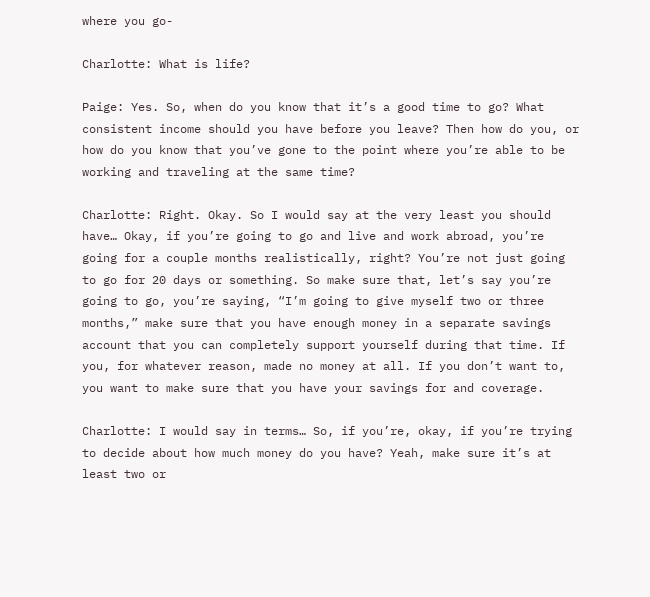where you go-

Charlotte: What is life?

Paige: Yes. So, when do you know that it’s a good time to go? What consistent income should you have before you leave? Then how do you, or how do you know that you’ve gone to the point where you’re able to be working and traveling at the same time?

Charlotte: Right. Okay. So I would say at the very least you should have… Okay, if you’re going to go and live and work abroad, you’re going for a couple months realistically, right? You’re not just going to go for 20 days or something. So make sure that, let’s say you’re going to go, you’re saying, “I’m going to give myself two or three months,” make sure that you have enough money in a separate savings account that you can completely support yourself during that time. If you, for whatever reason, made no money at all. If you don’t want to, you want to make sure that you have your savings for and coverage.

Charlotte: I would say in terms… So, if you’re, okay, if you’re trying to decide about how much money do you have? Yeah, make sure it’s at least two or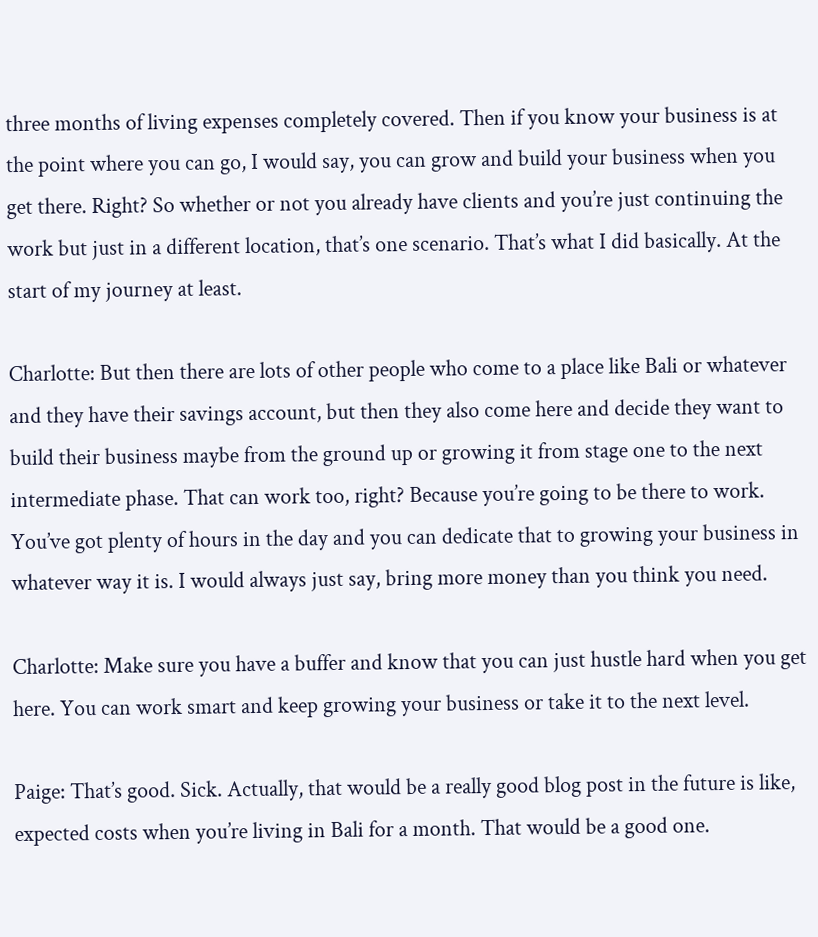three months of living expenses completely covered. Then if you know your business is at the point where you can go, I would say, you can grow and build your business when you get there. Right? So whether or not you already have clients and you’re just continuing the work but just in a different location, that’s one scenario. That’s what I did basically. At the start of my journey at least.

Charlotte: But then there are lots of other people who come to a place like Bali or whatever and they have their savings account, but then they also come here and decide they want to build their business maybe from the ground up or growing it from stage one to the next intermediate phase. That can work too, right? Because you’re going to be there to work. You’ve got plenty of hours in the day and you can dedicate that to growing your business in whatever way it is. I would always just say, bring more money than you think you need.

Charlotte: Make sure you have a buffer and know that you can just hustle hard when you get here. You can work smart and keep growing your business or take it to the next level.

Paige: That’s good. Sick. Actually, that would be a really good blog post in the future is like, expected costs when you’re living in Bali for a month. That would be a good one.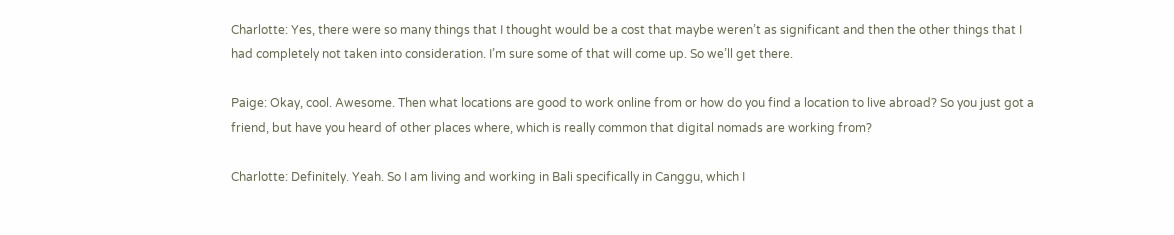Charlotte: Yes, there were so many things that I thought would be a cost that maybe weren’t as significant and then the other things that I had completely not taken into consideration. I’m sure some of that will come up. So we’ll get there.

Paige: Okay, cool. Awesome. Then what locations are good to work online from or how do you find a location to live abroad? So you just got a friend, but have you heard of other places where, which is really common that digital nomads are working from?

Charlotte: Definitely. Yeah. So I am living and working in Bali specifically in Canggu, which I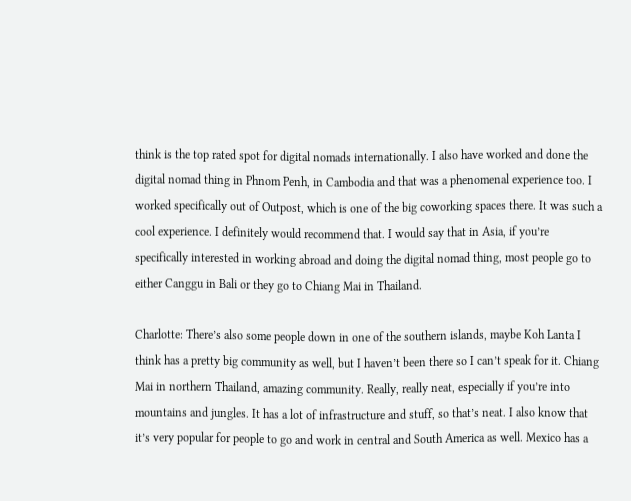think is the top rated spot for digital nomads internationally. I also have worked and done the digital nomad thing in Phnom Penh, in Cambodia and that was a phenomenal experience too. I worked specifically out of Outpost, which is one of the big coworking spaces there. It was such a cool experience. I definitely would recommend that. I would say that in Asia, if you’re specifically interested in working abroad and doing the digital nomad thing, most people go to either Canggu in Bali or they go to Chiang Mai in Thailand.

Charlotte: There’s also some people down in one of the southern islands, maybe Koh Lanta I think has a pretty big community as well, but I haven’t been there so I can’t speak for it. Chiang Mai in northern Thailand, amazing community. Really, really neat, especially if you’re into mountains and jungles. It has a lot of infrastructure and stuff, so that’s neat. I also know that it’s very popular for people to go and work in central and South America as well. Mexico has a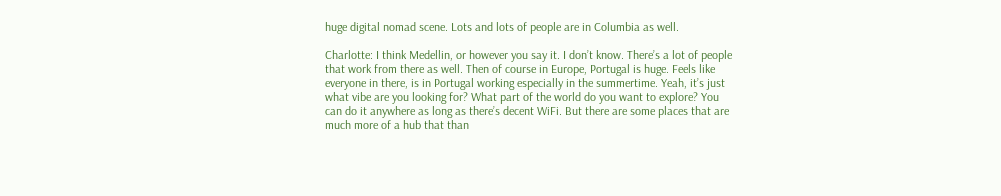huge digital nomad scene. Lots and lots of people are in Columbia as well.

Charlotte: I think Medellin, or however you say it. I don’t know. There’s a lot of people that work from there as well. Then of course in Europe, Portugal is huge. Feels like everyone in there, is in Portugal working especially in the summertime. Yeah, it’s just what vibe are you looking for? What part of the world do you want to explore? You can do it anywhere as long as there’s decent WiFi. But there are some places that are much more of a hub that than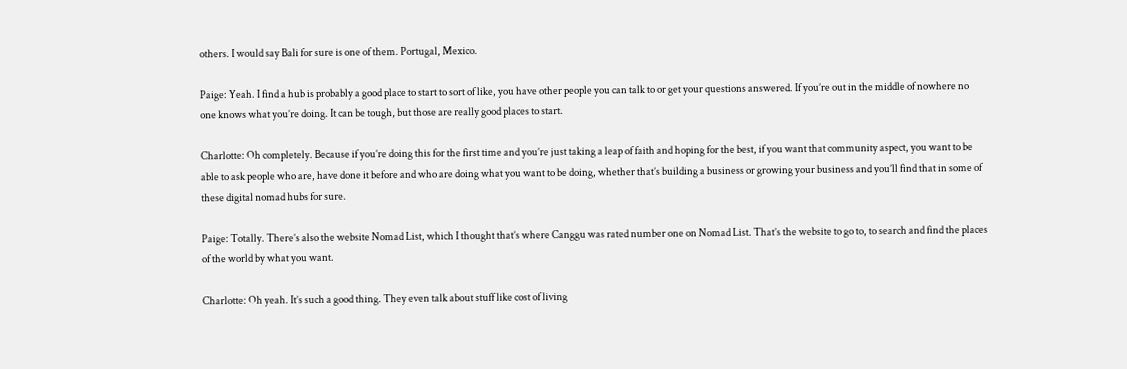others. I would say Bali for sure is one of them. Portugal, Mexico.

Paige: Yeah. I find a hub is probably a good place to start to sort of like, you have other people you can talk to or get your questions answered. If you’re out in the middle of nowhere no one knows what you’re doing. It can be tough, but those are really good places to start.

Charlotte: Oh completely. Because if you’re doing this for the first time and you’re just taking a leap of faith and hoping for the best, if you want that community aspect, you want to be able to ask people who are, have done it before and who are doing what you want to be doing, whether that’s building a business or growing your business and you’ll find that in some of these digital nomad hubs for sure.

Paige: Totally. There’s also the website Nomad List, which I thought that’s where Canggu was rated number one on Nomad List. That’s the website to go to, to search and find the places of the world by what you want.

Charlotte: Oh yeah. It’s such a good thing. They even talk about stuff like cost of living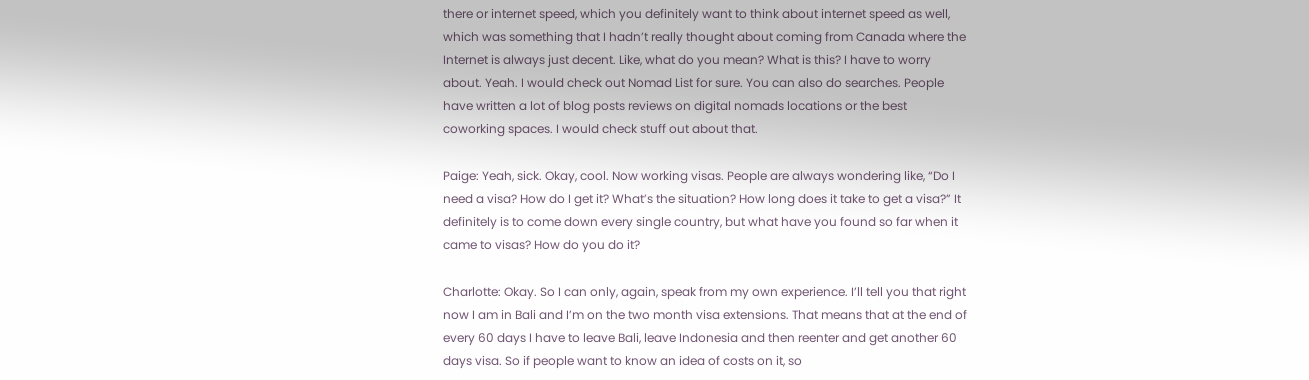there or internet speed, which you definitely want to think about internet speed as well, which was something that I hadn’t really thought about coming from Canada where the Internet is always just decent. Like, what do you mean? What is this? I have to worry about. Yeah. I would check out Nomad List for sure. You can also do searches. People have written a lot of blog posts reviews on digital nomads locations or the best coworking spaces. I would check stuff out about that.

Paige: Yeah, sick. Okay, cool. Now working visas. People are always wondering like, “Do I need a visa? How do I get it? What’s the situation? How long does it take to get a visa?” It definitely is to come down every single country, but what have you found so far when it came to visas? How do you do it?

Charlotte: Okay. So I can only, again, speak from my own experience. I’ll tell you that right now I am in Bali and I’m on the two month visa extensions. That means that at the end of every 60 days I have to leave Bali, leave Indonesia and then reenter and get another 60 days visa. So if people want to know an idea of costs on it, so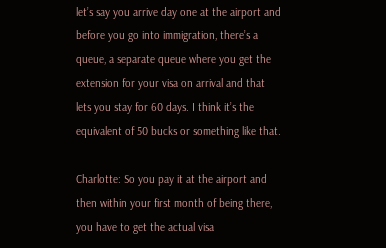let’s say you arrive day one at the airport and before you go into immigration, there’s a queue, a separate queue where you get the extension for your visa on arrival and that lets you stay for 60 days. I think it’s the equivalent of 50 bucks or something like that.

Charlotte: So you pay it at the airport and then within your first month of being there, you have to get the actual visa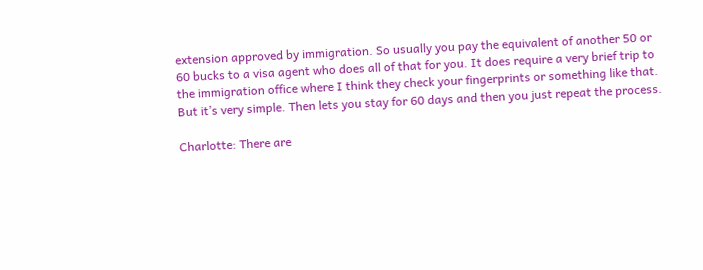extension approved by immigration. So usually you pay the equivalent of another 50 or 60 bucks to a visa agent who does all of that for you. It does require a very brief trip to the immigration office where I think they check your fingerprints or something like that. But it’s very simple. Then lets you stay for 60 days and then you just repeat the process.

Charlotte: There are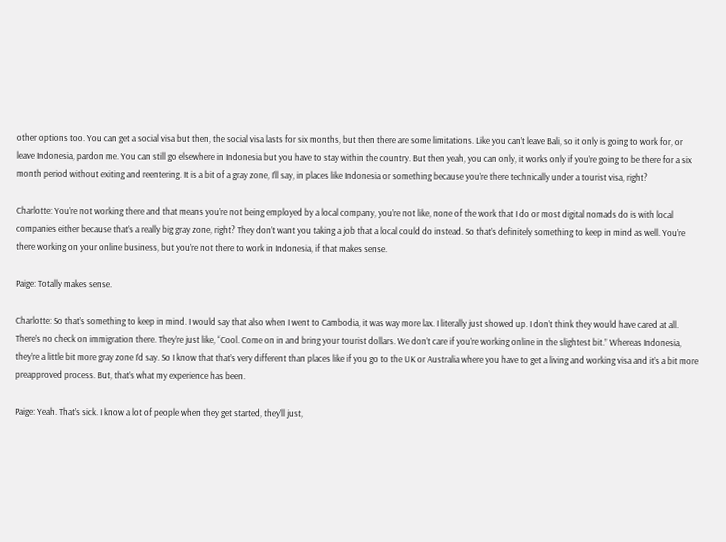other options too. You can get a social visa but then, the social visa lasts for six months, but then there are some limitations. Like you can’t leave Bali, so it only is going to work for, or leave Indonesia, pardon me. You can still go elsewhere in Indonesia but you have to stay within the country. But then yeah, you can only, it works only if you’re going to be there for a six month period without exiting and reentering. It is a bit of a gray zone, I’ll say, in places like Indonesia or something because you’re there technically under a tourist visa, right?

Charlotte: You’re not working there and that means you’re not being employed by a local company, you’re not like, none of the work that I do or most digital nomads do is with local companies either because that’s a really big gray zone, right? They don’t want you taking a job that a local could do instead. So that’s definitely something to keep in mind as well. You’re there working on your online business, but you’re not there to work in Indonesia, if that makes sense.

Paige: Totally makes sense.

Charlotte: So that’s something to keep in mind. I would say that also when I went to Cambodia, it was way more lax. I literally just showed up. I don’t think they would have cared at all. There’s no check on immigration there. They’re just like, “Cool. Come on in and bring your tourist dollars. We don’t care if you’re working online in the slightest bit.” Whereas Indonesia, they’re a little bit more gray zone I’d say. So I know that that’s very different than places like if you go to the UK or Australia where you have to get a living and working visa and it’s a bit more preapproved process. But, that’s what my experience has been.

Paige: Yeah. That’s sick. I know a lot of people when they get started, they’ll just,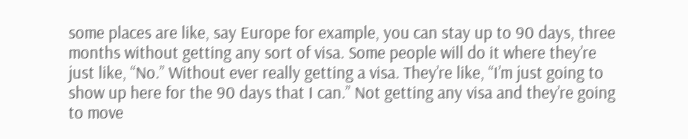some places are like, say Europe for example, you can stay up to 90 days, three months without getting any sort of visa. Some people will do it where they’re just like, “No.” Without ever really getting a visa. They’re like, “I’m just going to show up here for the 90 days that I can.” Not getting any visa and they’re going to move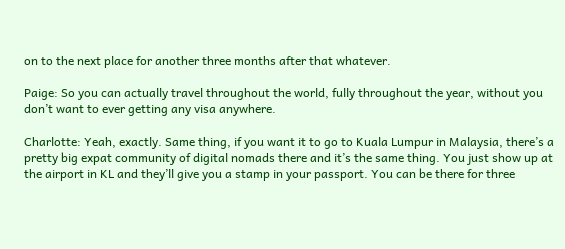on to the next place for another three months after that whatever.

Paige: So you can actually travel throughout the world, fully throughout the year, without you don’t want to ever getting any visa anywhere.

Charlotte: Yeah, exactly. Same thing, if you want it to go to Kuala Lumpur in Malaysia, there’s a pretty big expat community of digital nomads there and it’s the same thing. You just show up at the airport in KL and they’ll give you a stamp in your passport. You can be there for three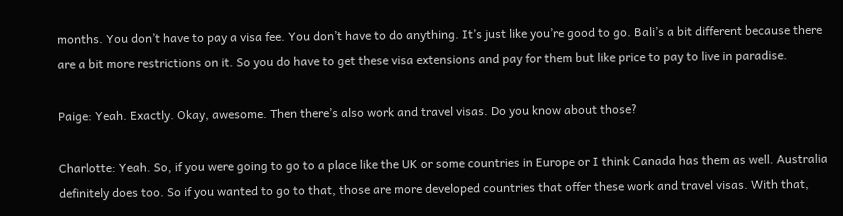months. You don’t have to pay a visa fee. You don’t have to do anything. It’s just like you’re good to go. Bali’s a bit different because there are a bit more restrictions on it. So you do have to get these visa extensions and pay for them but like price to pay to live in paradise.

Paige: Yeah. Exactly. Okay, awesome. Then there’s also work and travel visas. Do you know about those?

Charlotte: Yeah. So, if you were going to go to a place like the UK or some countries in Europe or I think Canada has them as well. Australia definitely does too. So if you wanted to go to that, those are more developed countries that offer these work and travel visas. With that,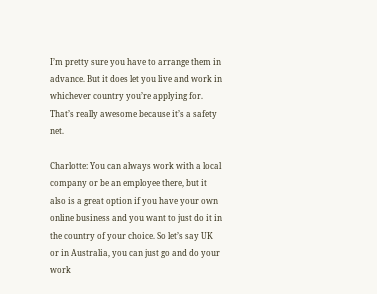I’m pretty sure you have to arrange them in advance. But it does let you live and work in whichever country you’re applying for. That’s really awesome because it’s a safety net.

Charlotte: You can always work with a local company or be an employee there, but it also is a great option if you have your own online business and you want to just do it in the country of your choice. So let’s say UK or in Australia, you can just go and do your work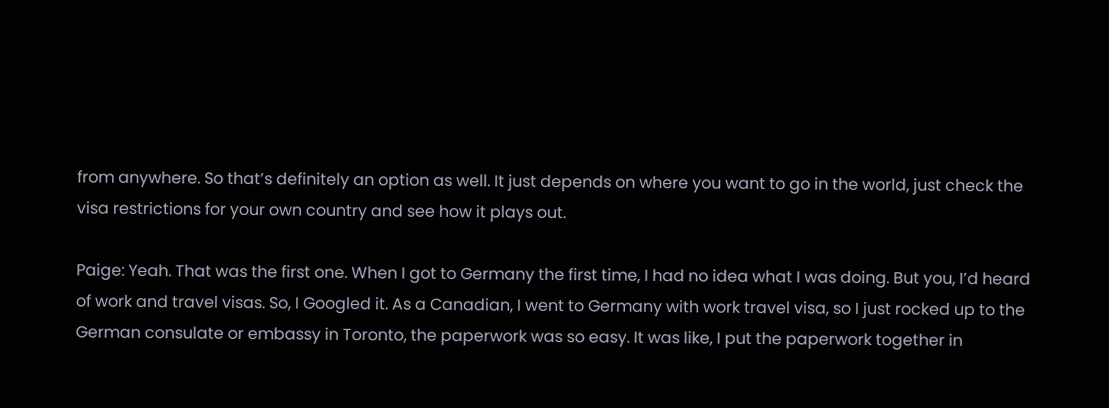from anywhere. So that’s definitely an option as well. It just depends on where you want to go in the world, just check the visa restrictions for your own country and see how it plays out.

Paige: Yeah. That was the first one. When I got to Germany the first time, I had no idea what I was doing. But you, I’d heard of work and travel visas. So, I Googled it. As a Canadian, I went to Germany with work travel visa, so I just rocked up to the German consulate or embassy in Toronto, the paperwork was so easy. It was like, I put the paperwork together in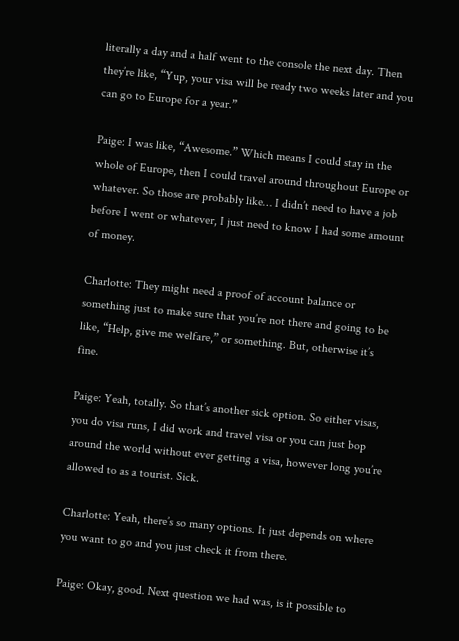literally a day and a half went to the console the next day. Then they’re like, “Yup, your visa will be ready two weeks later and you can go to Europe for a year.”

Paige: I was like, “Awesome.” Which means I could stay in the whole of Europe, then I could travel around throughout Europe or whatever. So those are probably like… I didn’t need to have a job before I went or whatever, I just need to know I had some amount of money.

Charlotte: They might need a proof of account balance or something just to make sure that you’re not there and going to be like, “Help, give me welfare,” or something. But, otherwise it’s fine.

Paige: Yeah, totally. So that’s another sick option. So either visas, you do visa runs, I did work and travel visa or you can just bop around the world without ever getting a visa, however long you’re allowed to as a tourist. Sick.

Charlotte: Yeah, there’s so many options. It just depends on where you want to go and you just check it from there.

Paige: Okay, good. Next question we had was, is it possible to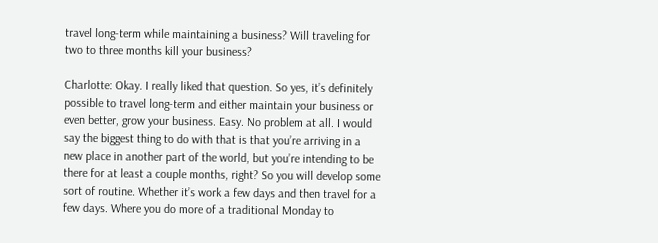travel long-term while maintaining a business? Will traveling for two to three months kill your business?

Charlotte: Okay. I really liked that question. So yes, it’s definitely possible to travel long-term and either maintain your business or even better, grow your business. Easy. No problem at all. I would say the biggest thing to do with that is that you’re arriving in a new place in another part of the world, but you’re intending to be there for at least a couple months, right? So you will develop some sort of routine. Whether it’s work a few days and then travel for a few days. Where you do more of a traditional Monday to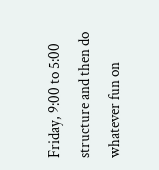Friday, 9:00 to 5:00 structure and then do whatever fun on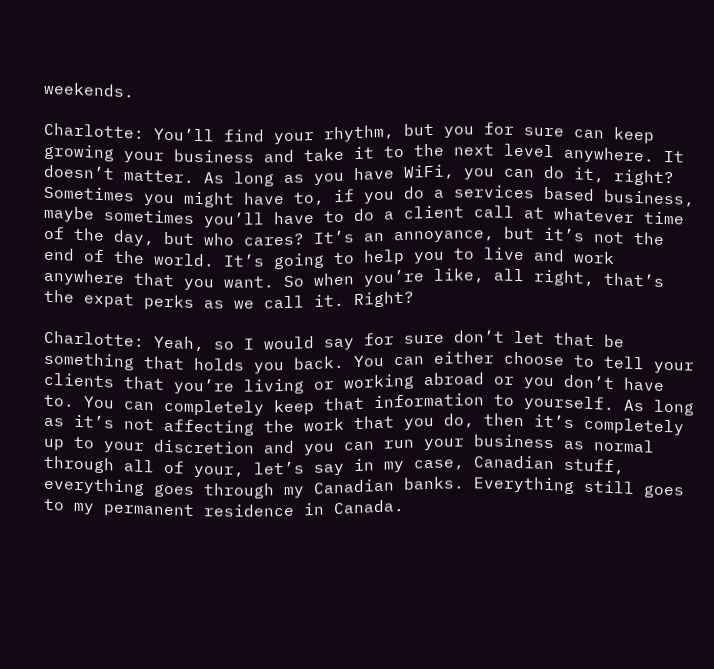weekends.

Charlotte: You’ll find your rhythm, but you for sure can keep growing your business and take it to the next level anywhere. It doesn’t matter. As long as you have WiFi, you can do it, right? Sometimes you might have to, if you do a services based business, maybe sometimes you’ll have to do a client call at whatever time of the day, but who cares? It’s an annoyance, but it’s not the end of the world. It’s going to help you to live and work anywhere that you want. So when you’re like, all right, that’s the expat perks as we call it. Right?

Charlotte: Yeah, so I would say for sure don’t let that be something that holds you back. You can either choose to tell your clients that you’re living or working abroad or you don’t have to. You can completely keep that information to yourself. As long as it’s not affecting the work that you do, then it’s completely up to your discretion and you can run your business as normal through all of your, let’s say in my case, Canadian stuff, everything goes through my Canadian banks. Everything still goes to my permanent residence in Canada.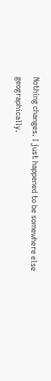Nothing changes. I just happened to be somewhere else geographically.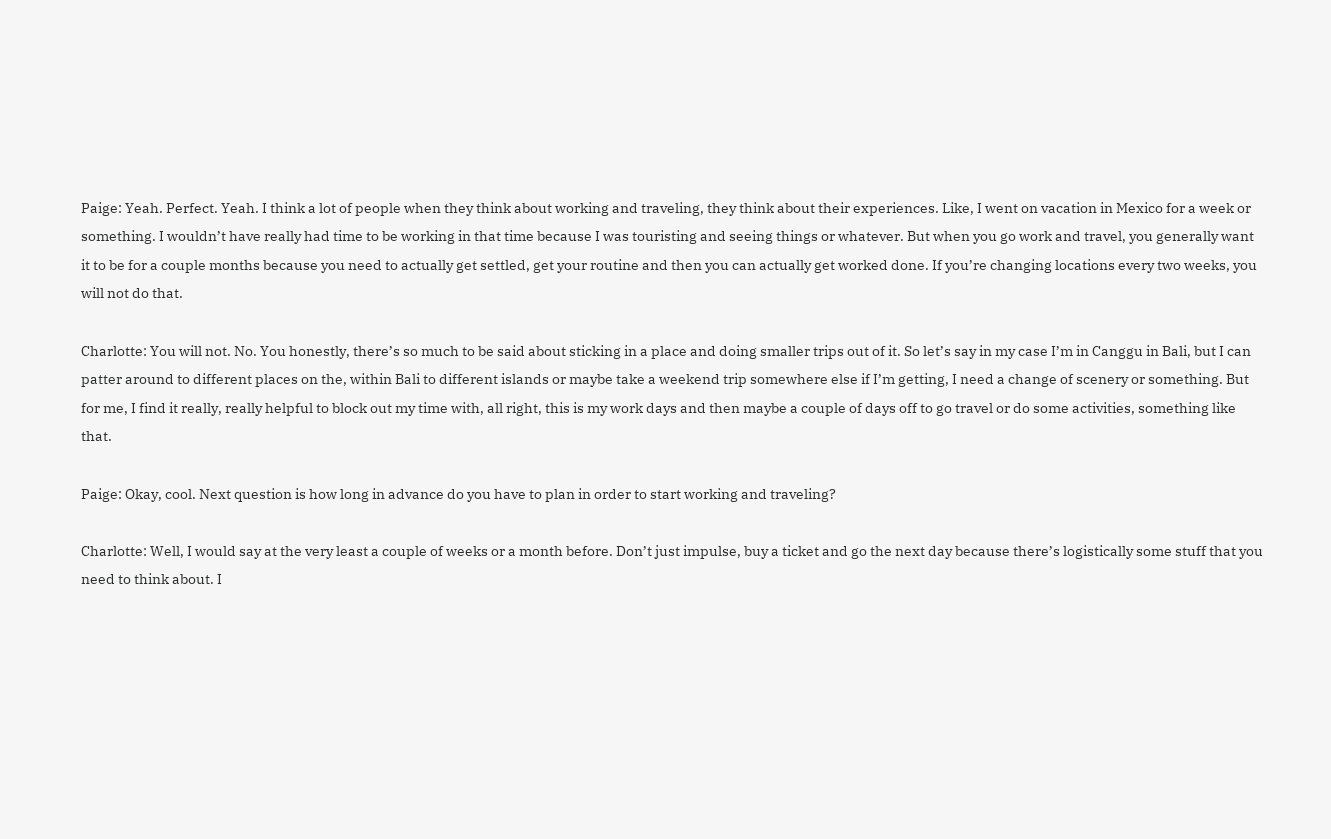Paige: Yeah. Perfect. Yeah. I think a lot of people when they think about working and traveling, they think about their experiences. Like, I went on vacation in Mexico for a week or something. I wouldn’t have really had time to be working in that time because I was touristing and seeing things or whatever. But when you go work and travel, you generally want it to be for a couple months because you need to actually get settled, get your routine and then you can actually get worked done. If you’re changing locations every two weeks, you will not do that.

Charlotte: You will not. No. You honestly, there’s so much to be said about sticking in a place and doing smaller trips out of it. So let’s say in my case I’m in Canggu in Bali, but I can patter around to different places on the, within Bali to different islands or maybe take a weekend trip somewhere else if I’m getting, I need a change of scenery or something. But for me, I find it really, really helpful to block out my time with, all right, this is my work days and then maybe a couple of days off to go travel or do some activities, something like that.

Paige: Okay, cool. Next question is how long in advance do you have to plan in order to start working and traveling?

Charlotte: Well, I would say at the very least a couple of weeks or a month before. Don’t just impulse, buy a ticket and go the next day because there’s logistically some stuff that you need to think about. I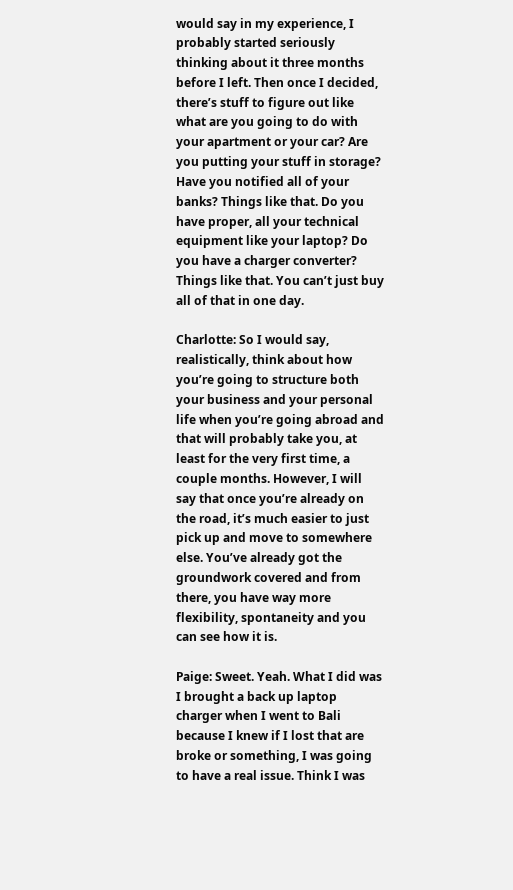would say in my experience, I probably started seriously thinking about it three months before I left. Then once I decided, there’s stuff to figure out like what are you going to do with your apartment or your car? Are you putting your stuff in storage? Have you notified all of your banks? Things like that. Do you have proper, all your technical equipment like your laptop? Do you have a charger converter? Things like that. You can’t just buy all of that in one day.

Charlotte: So I would say, realistically, think about how you’re going to structure both your business and your personal life when you’re going abroad and that will probably take you, at least for the very first time, a couple months. However, I will say that once you’re already on the road, it’s much easier to just pick up and move to somewhere else. You’ve already got the groundwork covered and from there, you have way more flexibility, spontaneity and you can see how it is.

Paige: Sweet. Yeah. What I did was I brought a back up laptop charger when I went to Bali because I knew if I lost that are broke or something, I was going to have a real issue. Think I was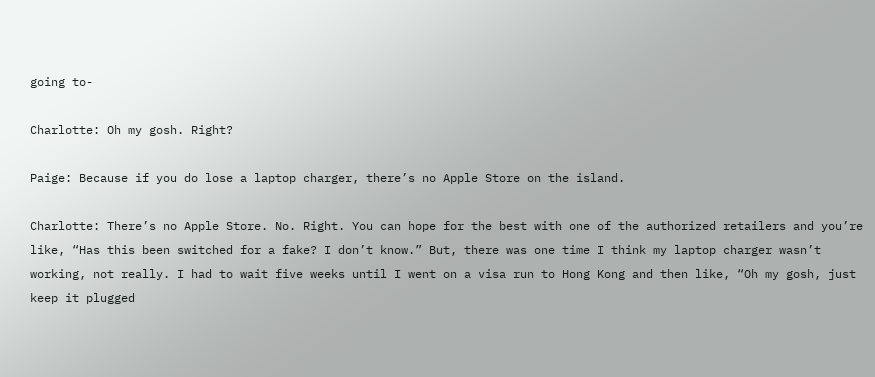going to-

Charlotte: Oh my gosh. Right?

Paige: Because if you do lose a laptop charger, there’s no Apple Store on the island.

Charlotte: There’s no Apple Store. No. Right. You can hope for the best with one of the authorized retailers and you’re like, “Has this been switched for a fake? I don’t know.” But, there was one time I think my laptop charger wasn’t working, not really. I had to wait five weeks until I went on a visa run to Hong Kong and then like, “Oh my gosh, just keep it plugged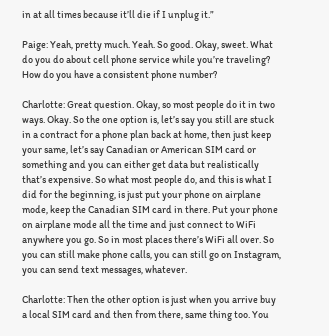in at all times because it’ll die if I unplug it.”

Paige: Yeah, pretty much. Yeah. So good. Okay, sweet. What do you do about cell phone service while you’re traveling? How do you have a consistent phone number?

Charlotte: Great question. Okay, so most people do it in two ways. Okay. So the one option is, let’s say you still are stuck in a contract for a phone plan back at home, then just keep your same, let’s say Canadian or American SIM card or something and you can either get data but realistically that’s expensive. So what most people do, and this is what I did for the beginning, is just put your phone on airplane mode, keep the Canadian SIM card in there. Put your phone on airplane mode all the time and just connect to WiFi anywhere you go. So in most places there’s WiFi all over. So you can still make phone calls, you can still go on Instagram, you can send text messages, whatever.

Charlotte: Then the other option is just when you arrive buy a local SIM card and then from there, same thing too. You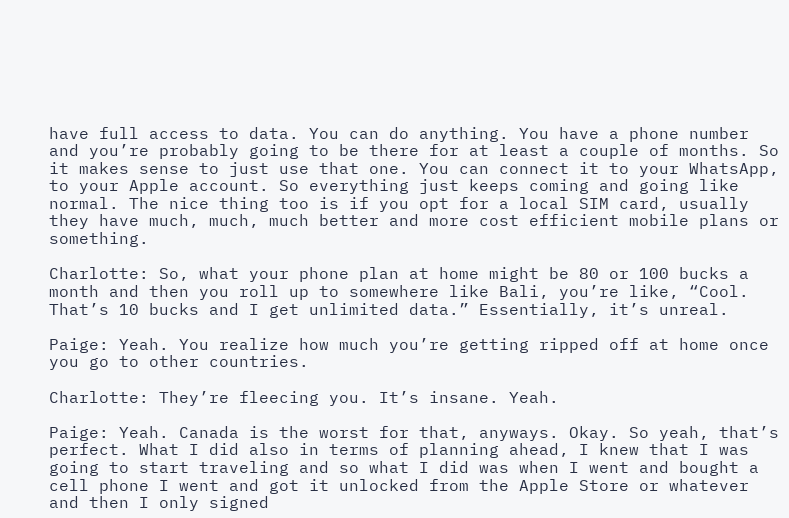have full access to data. You can do anything. You have a phone number and you’re probably going to be there for at least a couple of months. So it makes sense to just use that one. You can connect it to your WhatsApp, to your Apple account. So everything just keeps coming and going like normal. The nice thing too is if you opt for a local SIM card, usually they have much, much, much better and more cost efficient mobile plans or something.

Charlotte: So, what your phone plan at home might be 80 or 100 bucks a month and then you roll up to somewhere like Bali, you’re like, “Cool. That’s 10 bucks and I get unlimited data.” Essentially, it’s unreal.

Paige: Yeah. You realize how much you’re getting ripped off at home once you go to other countries.

Charlotte: They’re fleecing you. It’s insane. Yeah.

Paige: Yeah. Canada is the worst for that, anyways. Okay. So yeah, that’s perfect. What I did also in terms of planning ahead, I knew that I was going to start traveling and so what I did was when I went and bought a cell phone I went and got it unlocked from the Apple Store or whatever and then I only signed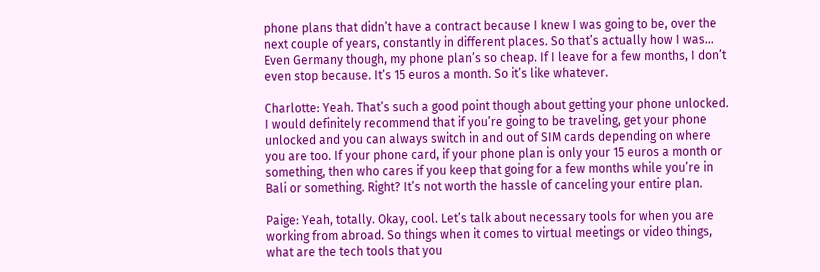phone plans that didn’t have a contract because I knew I was going to be, over the next couple of years, constantly in different places. So that’s actually how I was… Even Germany though, my phone plan’s so cheap. If I leave for a few months, I don’t even stop because. It’s 15 euros a month. So it’s like whatever.

Charlotte: Yeah. That’s such a good point though about getting your phone unlocked. I would definitely recommend that if you’re going to be traveling, get your phone unlocked and you can always switch in and out of SIM cards depending on where you are too. If your phone card, if your phone plan is only your 15 euros a month or something, then who cares if you keep that going for a few months while you’re in Bali or something. Right? It’s not worth the hassle of canceling your entire plan.

Paige: Yeah, totally. Okay, cool. Let’s talk about necessary tools for when you are working from abroad. So things when it comes to virtual meetings or video things, what are the tech tools that you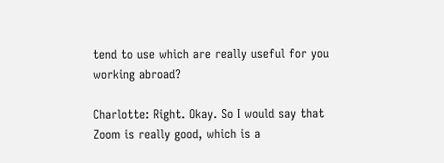tend to use which are really useful for you working abroad?

Charlotte: Right. Okay. So I would say that Zoom is really good, which is a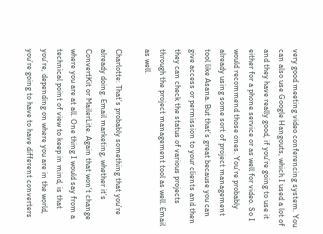very good meeting video conferencing system. You can also use Google Hangouts, which I used a lot of and they have really good, if you’re going to use it either for a phone service or as well for video. So I would recommend those ones. You’re probably already using some sort of project management tool like Asana. But that’s great because you can give access or permission to your clients and then they can check the status of various projects through the project management tool as well. Email as well.

Charlotte: That’s probably something that you’re already doing. Email marketing, whether it’s ConvertKit or MailerLite. Again that won’t change where you are at all. One thing I would say from a technical point of view to keep in mind, is that you’re, depending on where you are in the world, you’re going to have to have different converters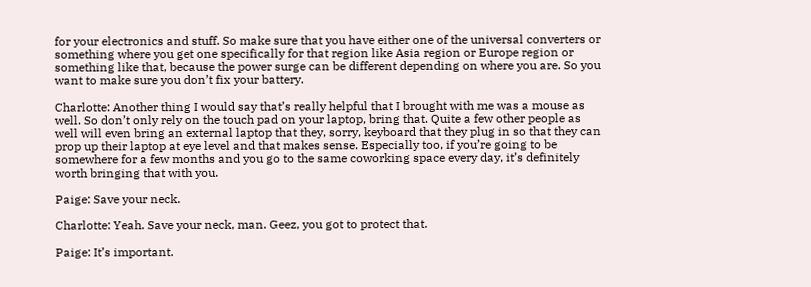for your electronics and stuff. So make sure that you have either one of the universal converters or something where you get one specifically for that region like Asia region or Europe region or something like that, because the power surge can be different depending on where you are. So you want to make sure you don’t fix your battery.

Charlotte: Another thing I would say that’s really helpful that I brought with me was a mouse as well. So don’t only rely on the touch pad on your laptop, bring that. Quite a few other people as well will even bring an external laptop that they, sorry, keyboard that they plug in so that they can prop up their laptop at eye level and that makes sense. Especially too, if you’re going to be somewhere for a few months and you go to the same coworking space every day, it’s definitely worth bringing that with you.

Paige: Save your neck.

Charlotte: Yeah. Save your neck, man. Geez, you got to protect that.

Paige: It’s important.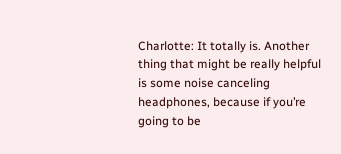Charlotte: It totally is. Another thing that might be really helpful is some noise canceling headphones, because if you’re going to be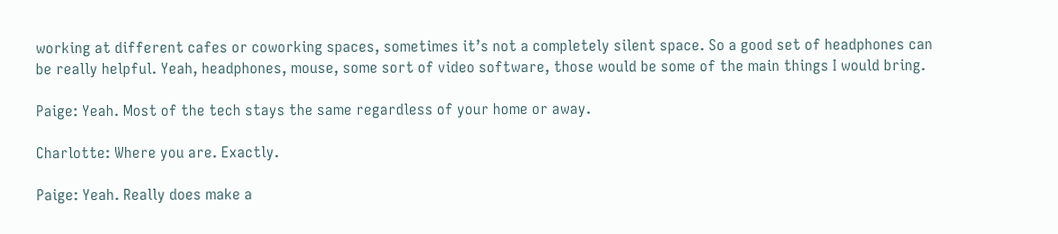working at different cafes or coworking spaces, sometimes it’s not a completely silent space. So a good set of headphones can be really helpful. Yeah, headphones, mouse, some sort of video software, those would be some of the main things I would bring.

Paige: Yeah. Most of the tech stays the same regardless of your home or away.

Charlotte: Where you are. Exactly.

Paige: Yeah. Really does make a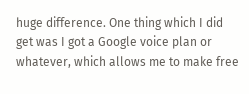huge difference. One thing which I did get was I got a Google voice plan or whatever, which allows me to make free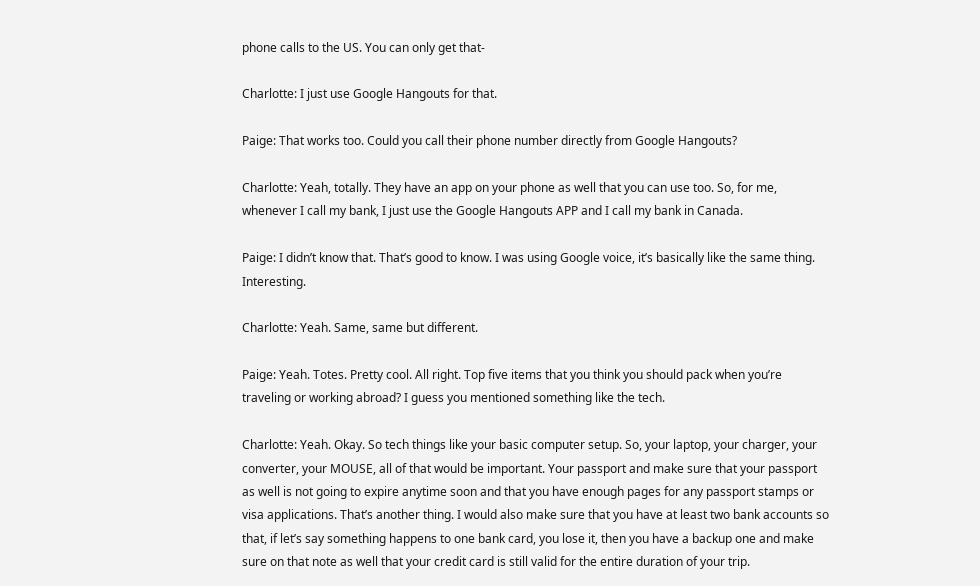phone calls to the US. You can only get that-

Charlotte: I just use Google Hangouts for that.

Paige: That works too. Could you call their phone number directly from Google Hangouts?

Charlotte: Yeah, totally. They have an app on your phone as well that you can use too. So, for me, whenever I call my bank, I just use the Google Hangouts APP and I call my bank in Canada.

Paige: I didn’t know that. That’s good to know. I was using Google voice, it’s basically like the same thing. Interesting.

Charlotte: Yeah. Same, same but different.

Paige: Yeah. Totes. Pretty cool. All right. Top five items that you think you should pack when you’re traveling or working abroad? I guess you mentioned something like the tech.

Charlotte: Yeah. Okay. So tech things like your basic computer setup. So, your laptop, your charger, your converter, your MOUSE, all of that would be important. Your passport and make sure that your passport as well is not going to expire anytime soon and that you have enough pages for any passport stamps or visa applications. That’s another thing. I would also make sure that you have at least two bank accounts so that, if let’s say something happens to one bank card, you lose it, then you have a backup one and make sure on that note as well that your credit card is still valid for the entire duration of your trip.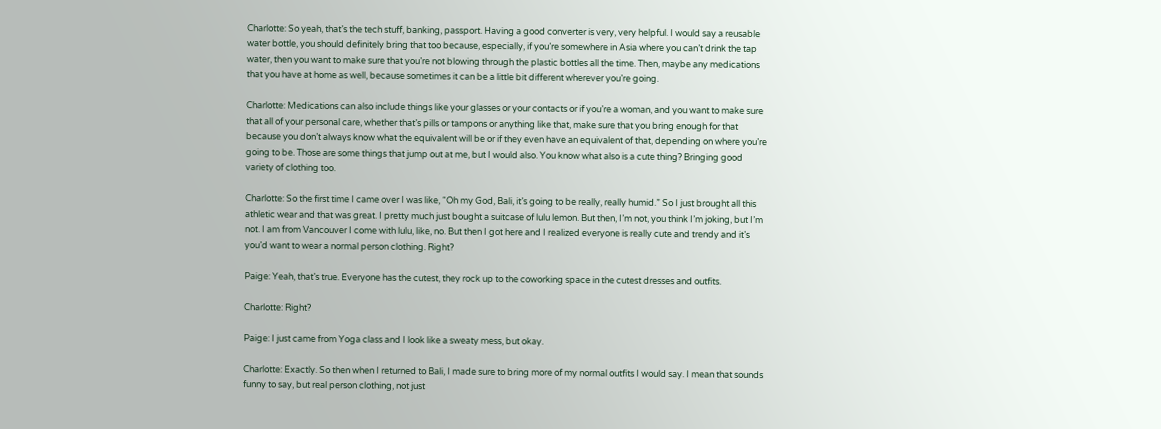Charlotte: So yeah, that’s the tech stuff, banking, passport. Having a good converter is very, very helpful. I would say a reusable water bottle, you should definitely bring that too because, especially, if you’re somewhere in Asia where you can’t drink the tap water, then you want to make sure that you’re not blowing through the plastic bottles all the time. Then, maybe any medications that you have at home as well, because sometimes it can be a little bit different wherever you’re going.

Charlotte: Medications can also include things like your glasses or your contacts or if you’re a woman, and you want to make sure that all of your personal care, whether that’s pills or tampons or anything like that, make sure that you bring enough for that because you don’t always know what the equivalent will be or if they even have an equivalent of that, depending on where you’re going to be. Those are some things that jump out at me, but I would also. You know what also is a cute thing? Bringing good variety of clothing too.

Charlotte: So the first time I came over I was like, “Oh my God, Bali, it’s going to be really, really humid.” So I just brought all this athletic wear and that was great. I pretty much just bought a suitcase of lulu lemon. But then, I’m not, you think I’m joking, but I’m not. I am from Vancouver I come with lulu, like, no. But then I got here and I realized everyone is really cute and trendy and it’s you’d want to wear a normal person clothing. Right?

Paige: Yeah, that’s true. Everyone has the cutest, they rock up to the coworking space in the cutest dresses and outfits.

Charlotte: Right?

Paige: I just came from Yoga class and I look like a sweaty mess, but okay.

Charlotte: Exactly. So then when I returned to Bali, I made sure to bring more of my normal outfits I would say. I mean that sounds funny to say, but real person clothing, not just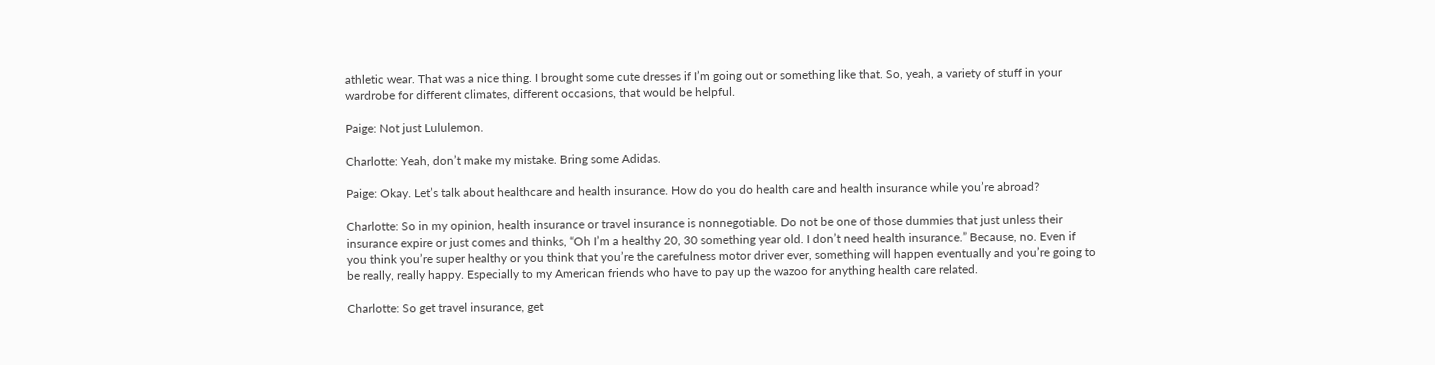athletic wear. That was a nice thing. I brought some cute dresses if I’m going out or something like that. So, yeah, a variety of stuff in your wardrobe for different climates, different occasions, that would be helpful.

Paige: Not just Lululemon.

Charlotte: Yeah, don’t make my mistake. Bring some Adidas.

Paige: Okay. Let’s talk about healthcare and health insurance. How do you do health care and health insurance while you’re abroad?

Charlotte: So in my opinion, health insurance or travel insurance is nonnegotiable. Do not be one of those dummies that just unless their insurance expire or just comes and thinks, “Oh I’m a healthy 20, 30 something year old. I don’t need health insurance.” Because, no. Even if you think you’re super healthy or you think that you’re the carefulness motor driver ever, something will happen eventually and you’re going to be really, really happy. Especially to my American friends who have to pay up the wazoo for anything health care related.

Charlotte: So get travel insurance, get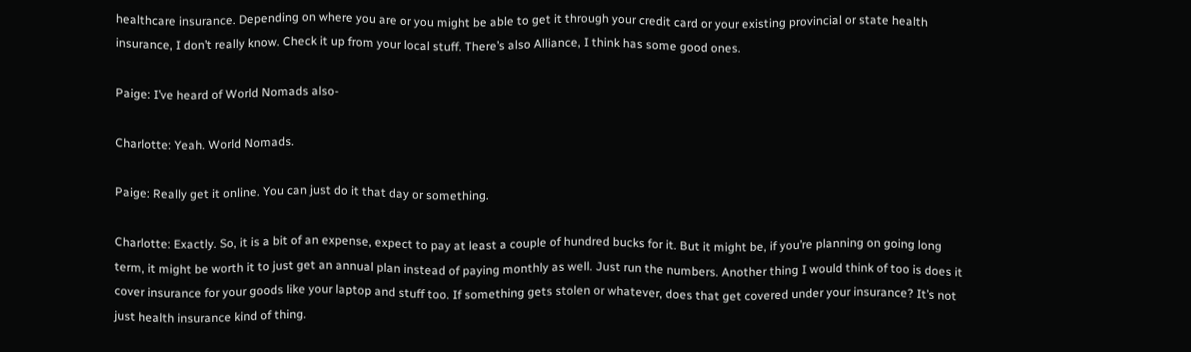healthcare insurance. Depending on where you are or you might be able to get it through your credit card or your existing provincial or state health insurance, I don’t really know. Check it up from your local stuff. There’s also Alliance, I think has some good ones.

Paige: I’ve heard of World Nomads also-

Charlotte: Yeah. World Nomads.

Paige: Really get it online. You can just do it that day or something.

Charlotte: Exactly. So, it is a bit of an expense, expect to pay at least a couple of hundred bucks for it. But it might be, if you’re planning on going long term, it might be worth it to just get an annual plan instead of paying monthly as well. Just run the numbers. Another thing I would think of too is does it cover insurance for your goods like your laptop and stuff too. If something gets stolen or whatever, does that get covered under your insurance? It’s not just health insurance kind of thing.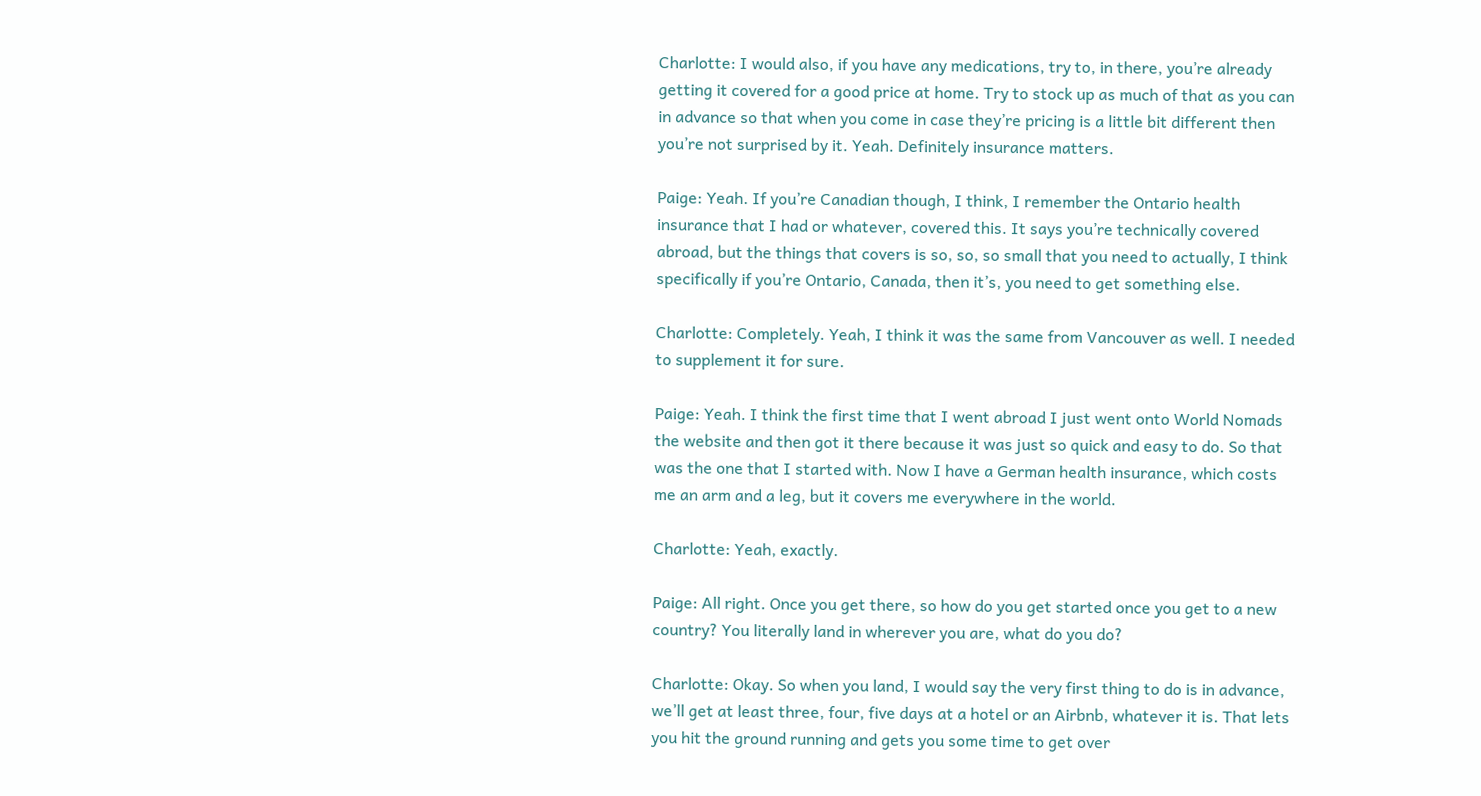Charlotte: I would also, if you have any medications, try to, in there, you’re already getting it covered for a good price at home. Try to stock up as much of that as you can in advance so that when you come in case they’re pricing is a little bit different then you’re not surprised by it. Yeah. Definitely insurance matters.

Paige: Yeah. If you’re Canadian though, I think, I remember the Ontario health insurance that I had or whatever, covered this. It says you’re technically covered abroad, but the things that covers is so, so, so small that you need to actually, I think specifically if you’re Ontario, Canada, then it’s, you need to get something else.

Charlotte: Completely. Yeah, I think it was the same from Vancouver as well. I needed to supplement it for sure.

Paige: Yeah. I think the first time that I went abroad I just went onto World Nomads the website and then got it there because it was just so quick and easy to do. So that was the one that I started with. Now I have a German health insurance, which costs me an arm and a leg, but it covers me everywhere in the world.

Charlotte: Yeah, exactly.

Paige: All right. Once you get there, so how do you get started once you get to a new country? You literally land in wherever you are, what do you do?

Charlotte: Okay. So when you land, I would say the very first thing to do is in advance, we’ll get at least three, four, five days at a hotel or an Airbnb, whatever it is. That lets you hit the ground running and gets you some time to get over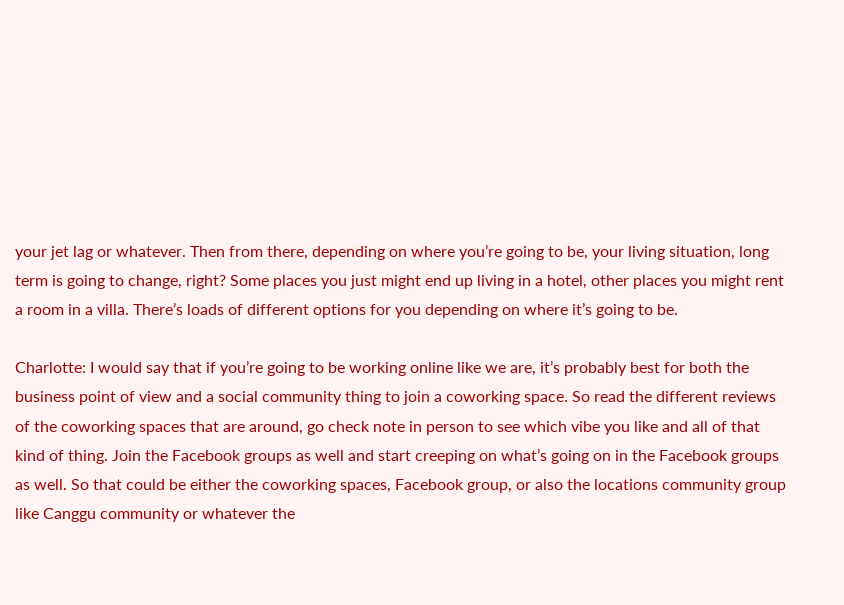your jet lag or whatever. Then from there, depending on where you’re going to be, your living situation, long term is going to change, right? Some places you just might end up living in a hotel, other places you might rent a room in a villa. There’s loads of different options for you depending on where it’s going to be.

Charlotte: I would say that if you’re going to be working online like we are, it’s probably best for both the business point of view and a social community thing to join a coworking space. So read the different reviews of the coworking spaces that are around, go check note in person to see which vibe you like and all of that kind of thing. Join the Facebook groups as well and start creeping on what’s going on in the Facebook groups as well. So that could be either the coworking spaces, Facebook group, or also the locations community group like Canggu community or whatever the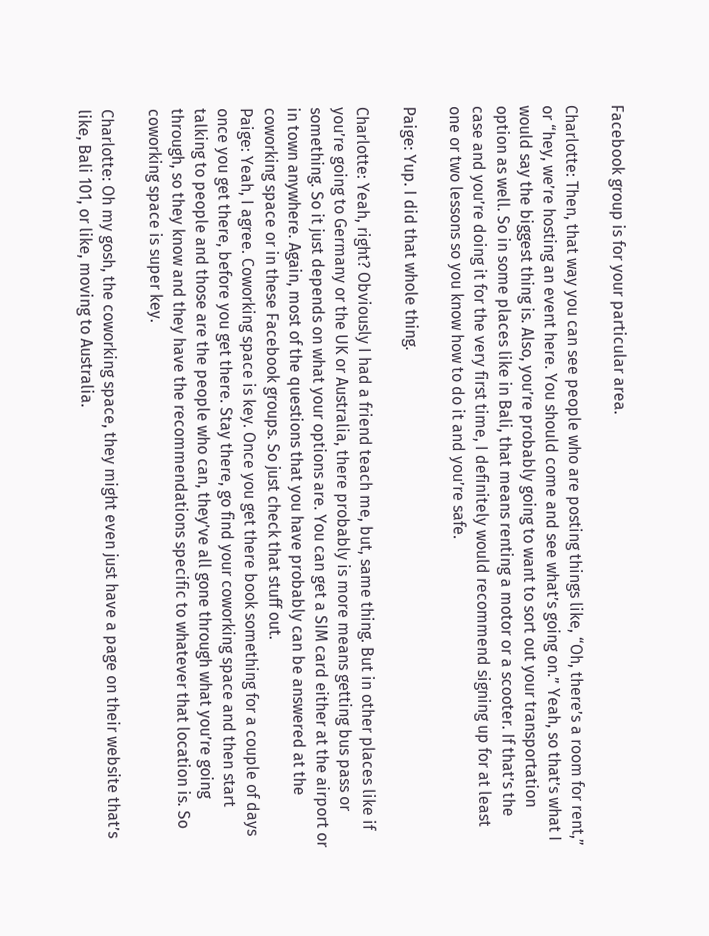Facebook group is for your particular area.

Charlotte: Then, that way you can see people who are posting things like, “Oh, there’s a room for rent,” or “hey, we’re hosting an event here. You should come and see what’s going on.” Yeah, so that’s what I would say the biggest thing is. Also, you’re probably going to want to sort out your transportation option as well. So in some places like in Bali, that means renting a motor or a scooter. If that’s the case and you’re doing it for the very first time, I definitely would recommend signing up for at least one or two lessons so you know how to do it and you’re safe.

Paige: Yup. I did that whole thing.

Charlotte: Yeah, right? Obviously I had a friend teach me, but, same thing. But in other places like if you’re going to Germany or the UK or Australia, there probably is more means getting bus pass or something. So it just depends on what your options are. You can get a SIM card either at the airport or in town anywhere. Again, most of the questions that you have probably can be answered at the coworking space or in these Facebook groups. So just check that stuff out.
Paige: Yeah, I agree. Coworking space is key. Once you get there book something for a couple of days once you get there, before you get there. Stay there, go find your coworking space and then start talking to people and those are the people who can, they’ve all gone through what you’re going through, so they know and they have the recommendations specific to whatever that location is. So coworking space is super key.

Charlotte: Oh my gosh, the coworking space, they might even just have a page on their website that’s like, Bali 101, or like, moving to Australia.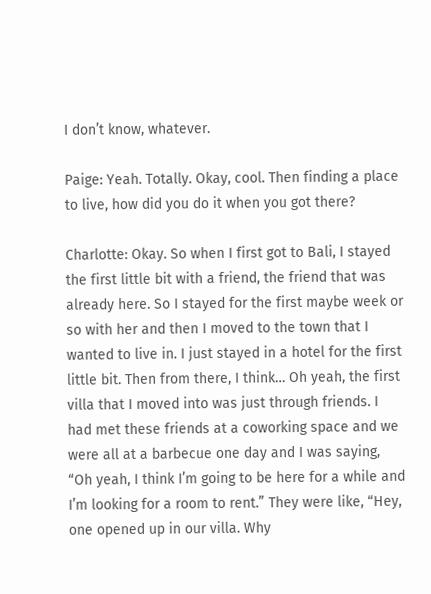I don’t know, whatever.

Paige: Yeah. Totally. Okay, cool. Then finding a place to live, how did you do it when you got there?

Charlotte: Okay. So when I first got to Bali, I stayed the first little bit with a friend, the friend that was already here. So I stayed for the first maybe week or so with her and then I moved to the town that I wanted to live in. I just stayed in a hotel for the first little bit. Then from there, I think… Oh yeah, the first villa that I moved into was just through friends. I had met these friends at a coworking space and we were all at a barbecue one day and I was saying, “Oh yeah, I think I’m going to be here for a while and I’m looking for a room to rent.” They were like, “Hey, one opened up in our villa. Why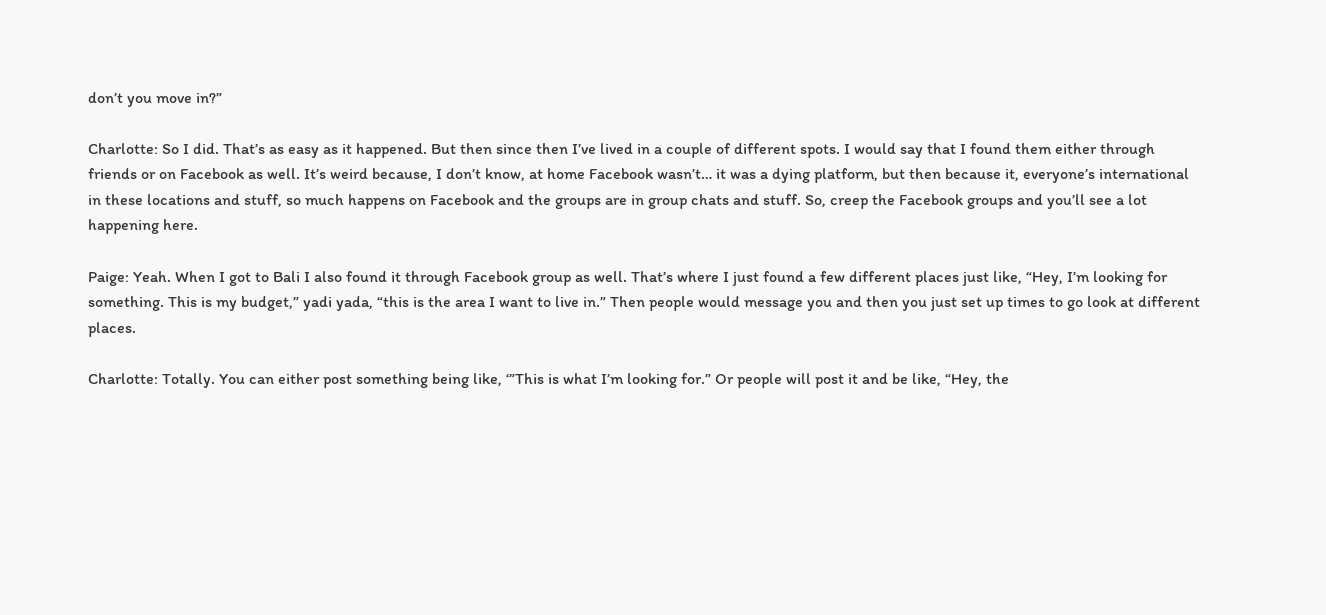don’t you move in?”

Charlotte: So I did. That’s as easy as it happened. But then since then I’ve lived in a couple of different spots. I would say that I found them either through friends or on Facebook as well. It’s weird because, I don’t know, at home Facebook wasn’t… it was a dying platform, but then because it, everyone’s international in these locations and stuff, so much happens on Facebook and the groups are in group chats and stuff. So, creep the Facebook groups and you’ll see a lot happening here.

Paige: Yeah. When I got to Bali I also found it through Facebook group as well. That’s where I just found a few different places just like, “Hey, I’m looking for something. This is my budget,” yadi yada, “this is the area I want to live in.” Then people would message you and then you just set up times to go look at different places.

Charlotte: Totally. You can either post something being like, ‘”This is what I’m looking for.” Or people will post it and be like, “Hey, the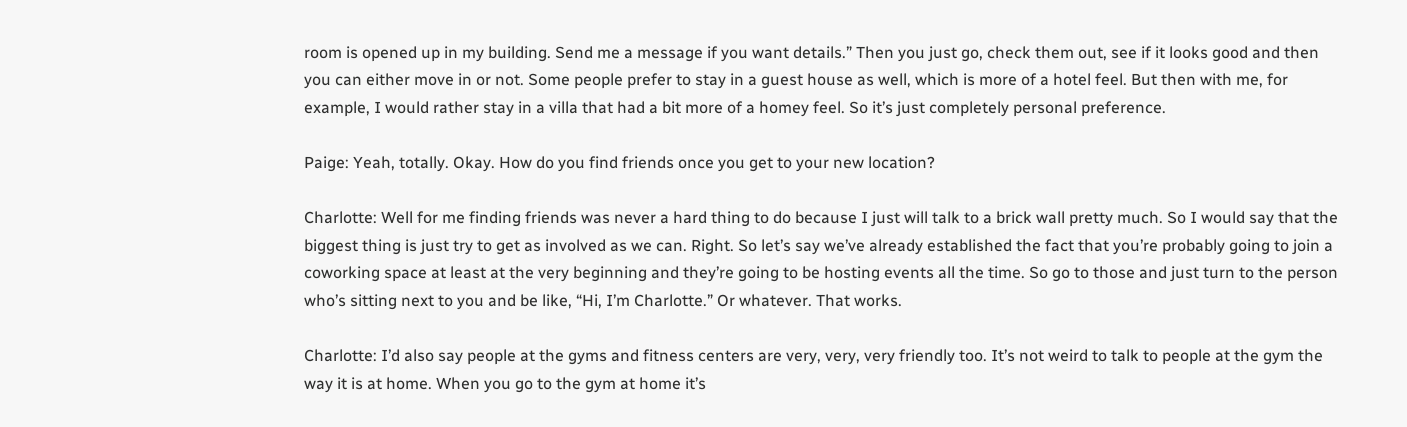room is opened up in my building. Send me a message if you want details.” Then you just go, check them out, see if it looks good and then you can either move in or not. Some people prefer to stay in a guest house as well, which is more of a hotel feel. But then with me, for example, I would rather stay in a villa that had a bit more of a homey feel. So it’s just completely personal preference.

Paige: Yeah, totally. Okay. How do you find friends once you get to your new location?

Charlotte: Well for me finding friends was never a hard thing to do because I just will talk to a brick wall pretty much. So I would say that the biggest thing is just try to get as involved as we can. Right. So let’s say we’ve already established the fact that you’re probably going to join a coworking space at least at the very beginning and they’re going to be hosting events all the time. So go to those and just turn to the person who’s sitting next to you and be like, “Hi, I’m Charlotte.” Or whatever. That works.

Charlotte: I’d also say people at the gyms and fitness centers are very, very, very friendly too. It’s not weird to talk to people at the gym the way it is at home. When you go to the gym at home it’s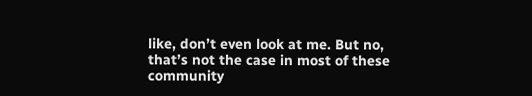like, don’t even look at me. But no, that’s not the case in most of these community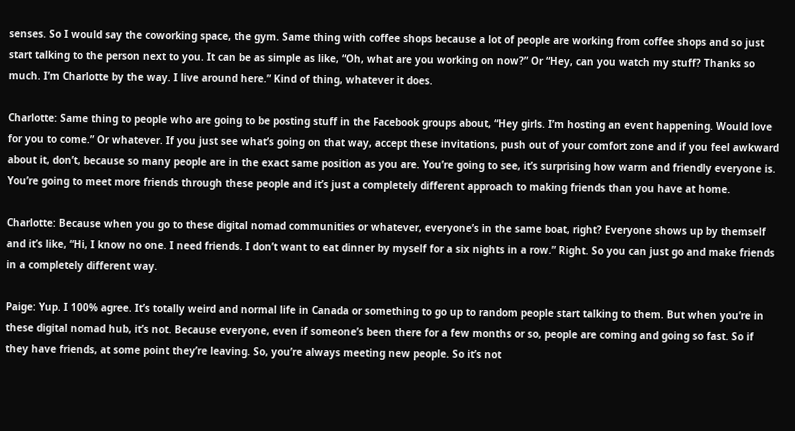senses. So I would say the coworking space, the gym. Same thing with coffee shops because a lot of people are working from coffee shops and so just start talking to the person next to you. It can be as simple as like, “Oh, what are you working on now?” Or “Hey, can you watch my stuff? Thanks so much. I’m Charlotte by the way. I live around here.” Kind of thing, whatever it does.

Charlotte: Same thing to people who are going to be posting stuff in the Facebook groups about, “Hey girls. I’m hosting an event happening. Would love for you to come.” Or whatever. If you just see what’s going on that way, accept these invitations, push out of your comfort zone and if you feel awkward about it, don’t, because so many people are in the exact same position as you are. You’re going to see, it’s surprising how warm and friendly everyone is. You’re going to meet more friends through these people and it’s just a completely different approach to making friends than you have at home.

Charlotte: Because when you go to these digital nomad communities or whatever, everyone’s in the same boat, right? Everyone shows up by themself and it’s like, “Hi, I know no one. I need friends. I don’t want to eat dinner by myself for a six nights in a row.” Right. So you can just go and make friends in a completely different way.

Paige: Yup. I 100% agree. It’s totally weird and normal life in Canada or something to go up to random people start talking to them. But when you’re in these digital nomad hub, it’s not. Because everyone, even if someone’s been there for a few months or so, people are coming and going so fast. So if they have friends, at some point they’re leaving. So, you’re always meeting new people. So it’s not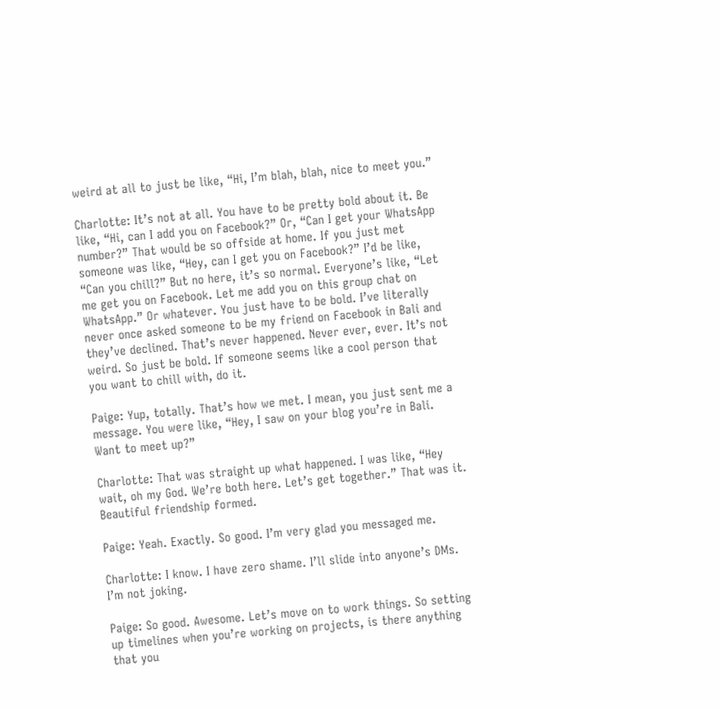weird at all to just be like, “Hi, I’m blah, blah, nice to meet you.”

Charlotte: It’s not at all. You have to be pretty bold about it. Be like, “Hi, can I add you on Facebook?” Or, “Can I get your WhatsApp number?” That would be so offside at home. If you just met someone was like, “Hey, can I get you on Facebook?” I’d be like, “Can you chill?” But no here, it’s so normal. Everyone’s like, “Let me get you on Facebook. Let me add you on this group chat on WhatsApp.” Or whatever. You just have to be bold. I’ve literally never once asked someone to be my friend on Facebook in Bali and they’ve declined. That’s never happened. Never ever, ever. It’s not weird. So just be bold. If someone seems like a cool person that you want to chill with, do it.

Paige: Yup, totally. That’s how we met. I mean, you just sent me a message. You were like, “Hey, I saw on your blog you’re in Bali. Want to meet up?”

Charlotte: That was straight up what happened. I was like, “Hey wait, oh my God. We’re both here. Let’s get together.” That was it. Beautiful friendship formed.

Paige: Yeah. Exactly. So good. I’m very glad you messaged me.

Charlotte: I know. I have zero shame. I’ll slide into anyone’s DMs. I’m not joking.

Paige: So good. Awesome. Let’s move on to work things. So setting up timelines when you’re working on projects, is there anything that you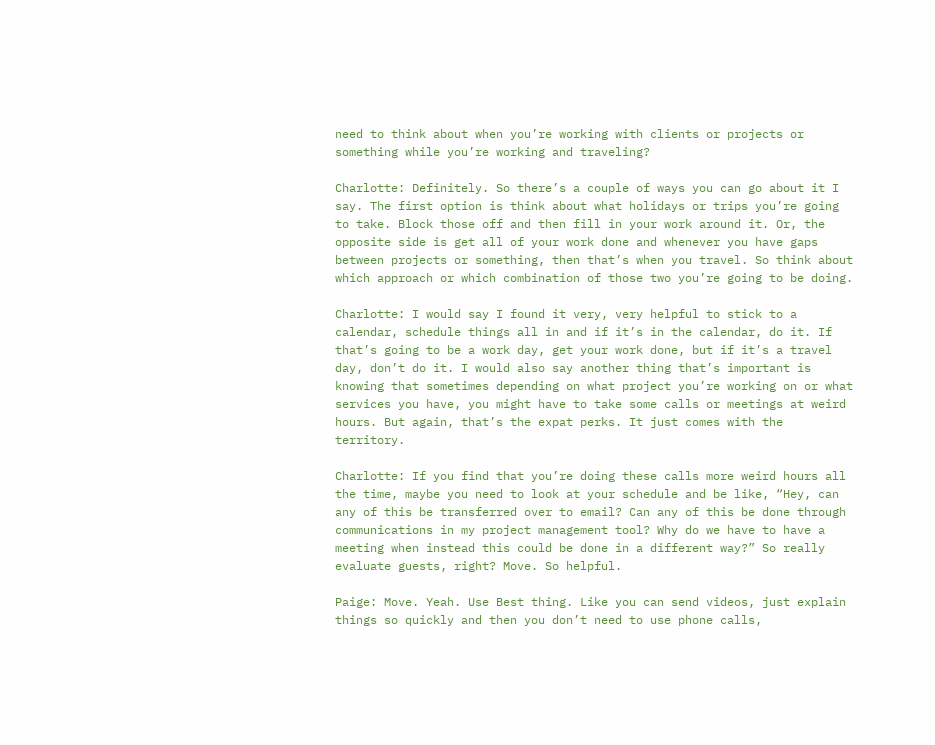need to think about when you’re working with clients or projects or something while you’re working and traveling?

Charlotte: Definitely. So there’s a couple of ways you can go about it I say. The first option is think about what holidays or trips you’re going to take. Block those off and then fill in your work around it. Or, the opposite side is get all of your work done and whenever you have gaps between projects or something, then that’s when you travel. So think about which approach or which combination of those two you’re going to be doing.

Charlotte: I would say I found it very, very helpful to stick to a calendar, schedule things all in and if it’s in the calendar, do it. If that’s going to be a work day, get your work done, but if it’s a travel day, don’t do it. I would also say another thing that’s important is knowing that sometimes depending on what project you’re working on or what services you have, you might have to take some calls or meetings at weird hours. But again, that’s the expat perks. It just comes with the territory.

Charlotte: If you find that you’re doing these calls more weird hours all the time, maybe you need to look at your schedule and be like, “Hey, can any of this be transferred over to email? Can any of this be done through communications in my project management tool? Why do we have to have a meeting when instead this could be done in a different way?” So really evaluate guests, right? Move. So helpful.

Paige: Move. Yeah. Use Best thing. Like you can send videos, just explain things so quickly and then you don’t need to use phone calls,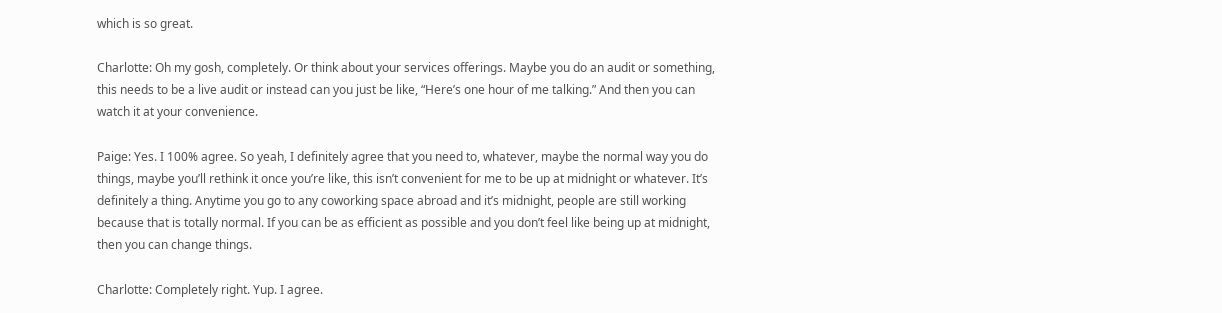which is so great.

Charlotte: Oh my gosh, completely. Or think about your services offerings. Maybe you do an audit or something, this needs to be a live audit or instead can you just be like, “Here’s one hour of me talking.” And then you can watch it at your convenience.

Paige: Yes. I 100% agree. So yeah, I definitely agree that you need to, whatever, maybe the normal way you do things, maybe you’ll rethink it once you’re like, this isn’t convenient for me to be up at midnight or whatever. It’s definitely a thing. Anytime you go to any coworking space abroad and it’s midnight, people are still working because that is totally normal. If you can be as efficient as possible and you don’t feel like being up at midnight, then you can change things.

Charlotte: Completely right. Yup. I agree.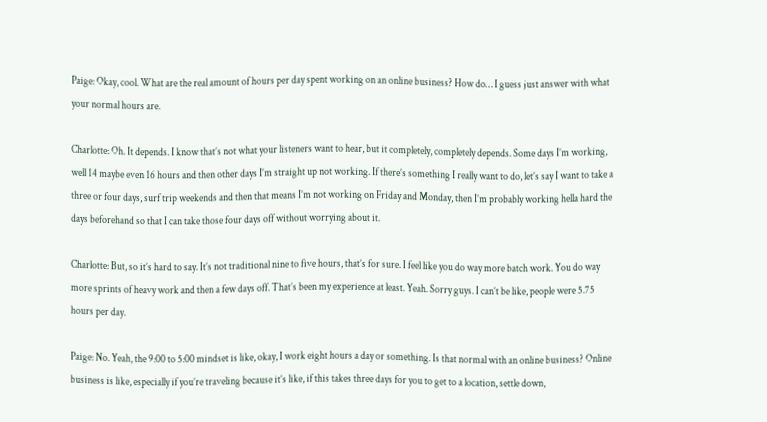Paige: Okay, cool. What are the real amount of hours per day spent working on an online business? How do… I guess just answer with what your normal hours are.

Charlotte: Oh. It depends. I know that’s not what your listeners want to hear, but it completely, completely depends. Some days I’m working, well 14 maybe even 16 hours and then other days I’m straight up not working. If there’s something I really want to do, let’s say I want to take a three or four days, surf trip weekends and then that means I’m not working on Friday and Monday, then I’m probably working hella hard the days beforehand so that I can take those four days off without worrying about it.

Charlotte: But, so it’s hard to say. It’s not traditional nine to five hours, that’s for sure. I feel like you do way more batch work. You do way more sprints of heavy work and then a few days off. That’s been my experience at least. Yeah. Sorry guys. I can’t be like, people were 5.75 hours per day.

Paige: No. Yeah, the 9:00 to 5:00 mindset is like, okay, I work eight hours a day or something. Is that normal with an online business? Online business is like, especially if you’re traveling because it’s like, if this takes three days for you to get to a location, settle down,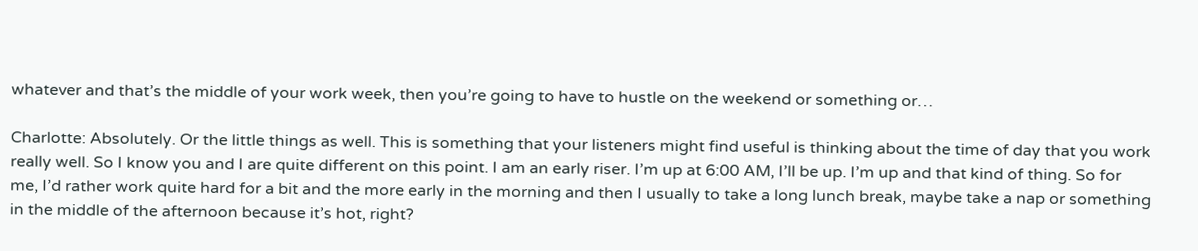whatever and that’s the middle of your work week, then you’re going to have to hustle on the weekend or something or…

Charlotte: Absolutely. Or the little things as well. This is something that your listeners might find useful is thinking about the time of day that you work really well. So I know you and I are quite different on this point. I am an early riser. I’m up at 6:00 AM, I’ll be up. I’m up and that kind of thing. So for me, I’d rather work quite hard for a bit and the more early in the morning and then I usually to take a long lunch break, maybe take a nap or something in the middle of the afternoon because it’s hot, right?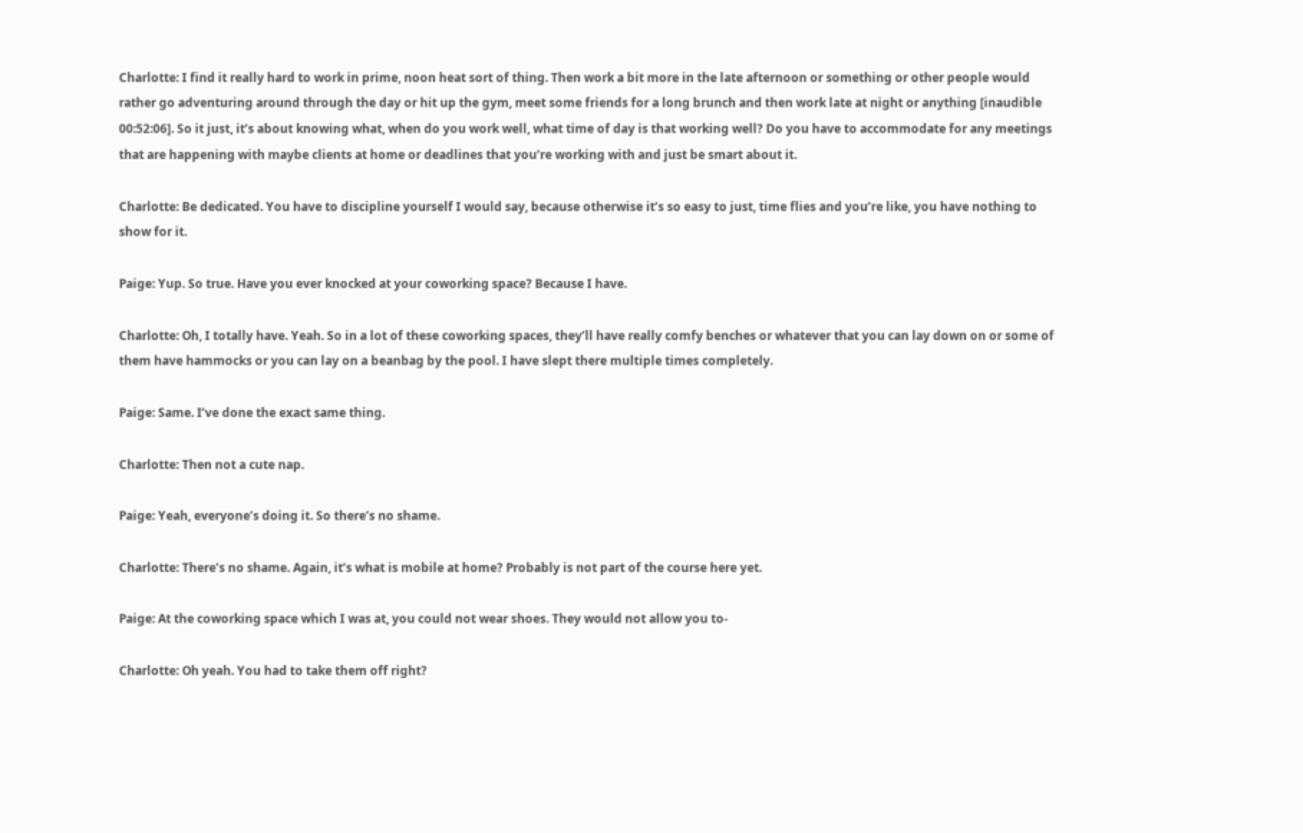Charlotte: I find it really hard to work in prime, noon heat sort of thing. Then work a bit more in the late afternoon or something or other people would rather go adventuring around through the day or hit up the gym, meet some friends for a long brunch and then work late at night or anything [inaudible 00:52:06]. So it just, it’s about knowing what, when do you work well, what time of day is that working well? Do you have to accommodate for any meetings that are happening with maybe clients at home or deadlines that you’re working with and just be smart about it.

Charlotte: Be dedicated. You have to discipline yourself I would say, because otherwise it’s so easy to just, time flies and you’re like, you have nothing to show for it.

Paige: Yup. So true. Have you ever knocked at your coworking space? Because I have.

Charlotte: Oh, I totally have. Yeah. So in a lot of these coworking spaces, they’ll have really comfy benches or whatever that you can lay down on or some of them have hammocks or you can lay on a beanbag by the pool. I have slept there multiple times completely.

Paige: Same. I’ve done the exact same thing.

Charlotte: Then not a cute nap.

Paige: Yeah, everyone’s doing it. So there’s no shame.

Charlotte: There’s no shame. Again, it’s what is mobile at home? Probably is not part of the course here yet.

Paige: At the coworking space which I was at, you could not wear shoes. They would not allow you to-

Charlotte: Oh yeah. You had to take them off right?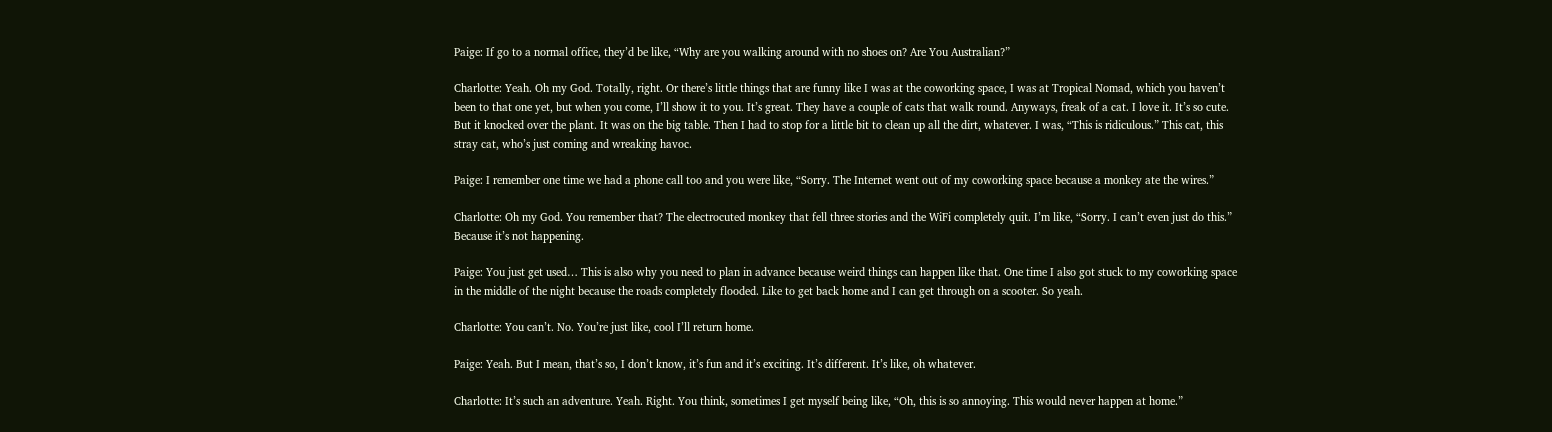Paige: If go to a normal office, they’d be like, “Why are you walking around with no shoes on? Are You Australian?”

Charlotte: Yeah. Oh my God. Totally, right. Or there’s little things that are funny like I was at the coworking space, I was at Tropical Nomad, which you haven’t been to that one yet, but when you come, I’ll show it to you. It’s great. They have a couple of cats that walk round. Anyways, freak of a cat. I love it. It’s so cute. But it knocked over the plant. It was on the big table. Then I had to stop for a little bit to clean up all the dirt, whatever. I was, “This is ridiculous.” This cat, this stray cat, who’s just coming and wreaking havoc.

Paige: I remember one time we had a phone call too and you were like, “Sorry. The Internet went out of my coworking space because a monkey ate the wires.”

Charlotte: Oh my God. You remember that? The electrocuted monkey that fell three stories and the WiFi completely quit. I’m like, “Sorry. I can’t even just do this.” Because it’s not happening.

Paige: You just get used… This is also why you need to plan in advance because weird things can happen like that. One time I also got stuck to my coworking space in the middle of the night because the roads completely flooded. Like to get back home and I can get through on a scooter. So yeah.

Charlotte: You can’t. No. You’re just like, cool I’ll return home.

Paige: Yeah. But I mean, that’s so, I don’t know, it’s fun and it’s exciting. It’s different. It’s like, oh whatever.

Charlotte: It’s such an adventure. Yeah. Right. You think, sometimes I get myself being like, “Oh, this is so annoying. This would never happen at home.”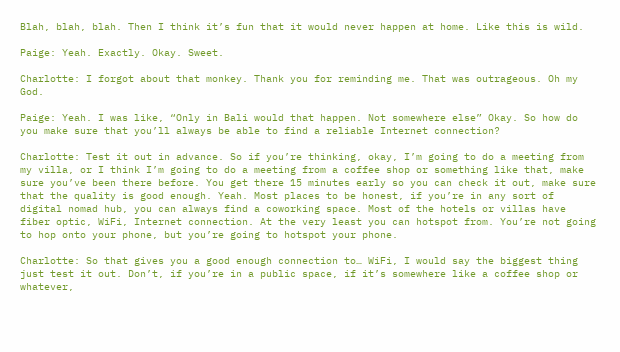Blah, blah, blah. Then I think it’s fun that it would never happen at home. Like this is wild.

Paige: Yeah. Exactly. Okay. Sweet.

Charlotte: I forgot about that monkey. Thank you for reminding me. That was outrageous. Oh my God.

Paige: Yeah. I was like, “Only in Bali would that happen. Not somewhere else” Okay. So how do you make sure that you’ll always be able to find a reliable Internet connection?

Charlotte: Test it out in advance. So if you’re thinking, okay, I’m going to do a meeting from my villa, or I think I’m going to do a meeting from a coffee shop or something like that, make sure you’ve been there before. You get there 15 minutes early so you can check it out, make sure that the quality is good enough. Yeah. Most places to be honest, if you’re in any sort of digital nomad hub, you can always find a coworking space. Most of the hotels or villas have fiber optic, WiFi, Internet connection. At the very least you can hotspot from. You’re not going to hop onto your phone, but you’re going to hotspot your phone.

Charlotte: So that gives you a good enough connection to… WiFi, I would say the biggest thing just test it out. Don’t, if you’re in a public space, if it’s somewhere like a coffee shop or whatever,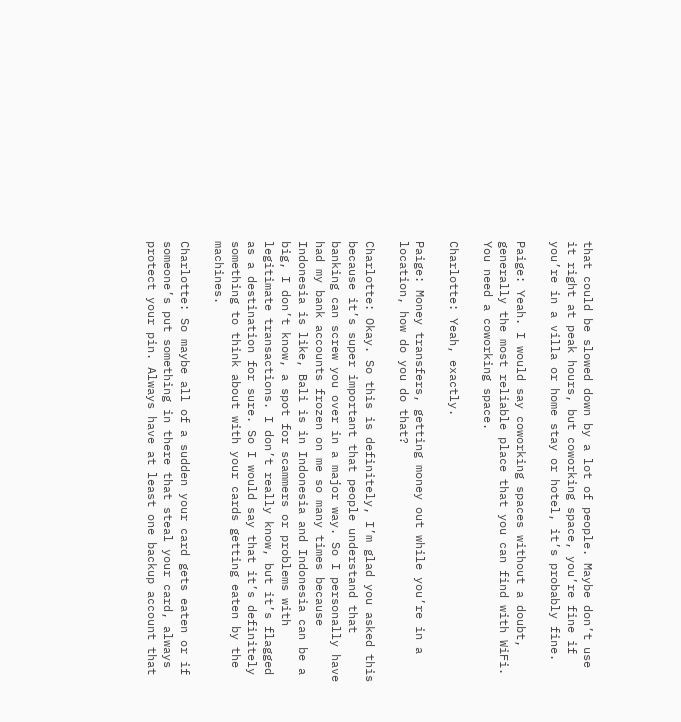that could be slowed down by a lot of people. Maybe don’t use it right at peak hours, but coworking space, you’re fine if you’re in a villa or home stay or hotel, it’s probably fine.

Paige: Yeah. I would say coworking spaces without a doubt, generally the most reliable place that you can find with WiFi. You need a coworking space.

Charlotte: Yeah, exactly.

Paige: Money transfers, getting money out while you’re in a location, how do you do that?

Charlotte: Okay. So this is definitely, I’m glad you asked this because it’s super important that people understand that banking can screw you over in a major way. So I personally have had my bank accounts frozen on me so many times because Indonesia is like, Bali is in Indonesia and Indonesia can be a big, I don’t know, a spot for scammers or problems with legitimate transactions. I don’t really know, but it’s flagged as a destination for sure. So I would say that it’s definitely something to think about with your cards getting eaten by the machines.

Charlotte: So maybe all of a sudden your card gets eaten or if someone’s put something in there that steal your card, always protect your pin. Always have at least one backup account that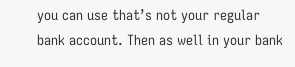you can use that’s not your regular bank account. Then as well in your bank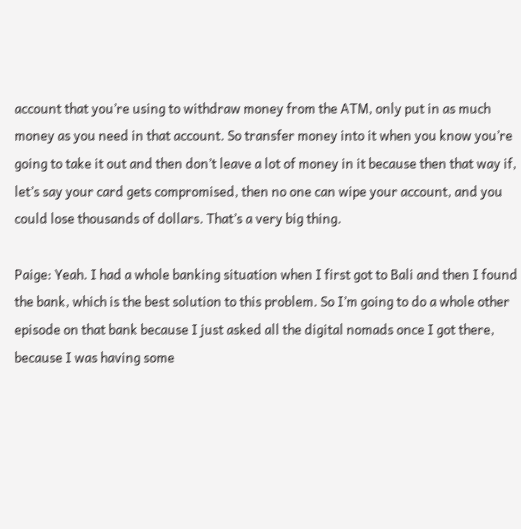account that you’re using to withdraw money from the ATM, only put in as much money as you need in that account. So transfer money into it when you know you’re going to take it out and then don’t leave a lot of money in it because then that way if, let’s say your card gets compromised, then no one can wipe your account, and you could lose thousands of dollars. That’s a very big thing.

Paige: Yeah. I had a whole banking situation when I first got to Bali and then I found the bank, which is the best solution to this problem. So I’m going to do a whole other episode on that bank because I just asked all the digital nomads once I got there, because I was having some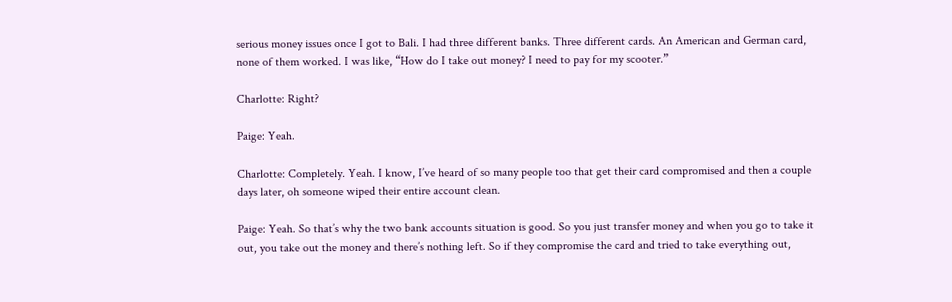serious money issues once I got to Bali. I had three different banks. Three different cards. An American and German card, none of them worked. I was like, “How do I take out money? I need to pay for my scooter.”

Charlotte: Right?

Paige: Yeah.

Charlotte: Completely. Yeah. I know, I’ve heard of so many people too that get their card compromised and then a couple days later, oh someone wiped their entire account clean.

Paige: Yeah. So that’s why the two bank accounts situation is good. So you just transfer money and when you go to take it out, you take out the money and there’s nothing left. So if they compromise the card and tried to take everything out,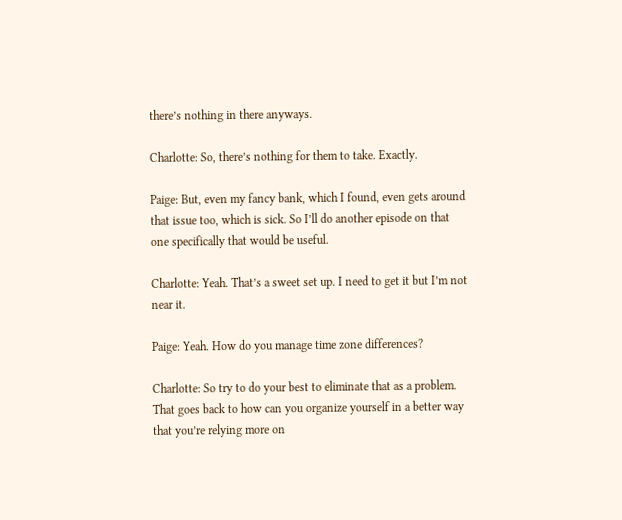there’s nothing in there anyways.

Charlotte: So, there’s nothing for them to take. Exactly.

Paige: But, even my fancy bank, which I found, even gets around that issue too, which is sick. So I’ll do another episode on that one specifically that would be useful.

Charlotte: Yeah. That’s a sweet set up. I need to get it but I’m not near it.

Paige: Yeah. How do you manage time zone differences?

Charlotte: So try to do your best to eliminate that as a problem. That goes back to how can you organize yourself in a better way that you’re relying more on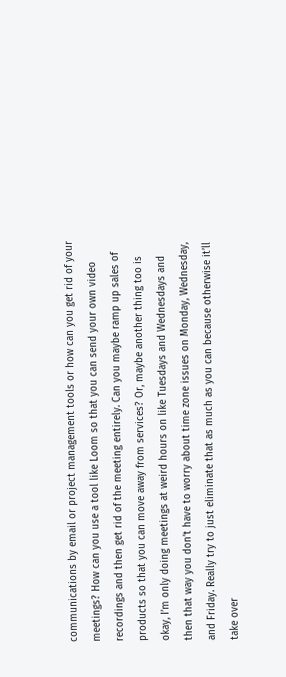communications by email or project management tools or how can you get rid of your meetings? How can you use a tool like Loom so that you can send your own video recordings and then get rid of the meeting entirely. Can you maybe ramp up sales of products so that you can move away from services? Or, maybe another thing too is okay, I’m only doing meetings at weird hours on like Tuesdays and Wednesdays and then that way you don’t have to worry about time zone issues on Monday, Wednesday, and Friday. Really try to just eliminate that as much as you can because otherwise it’ll take over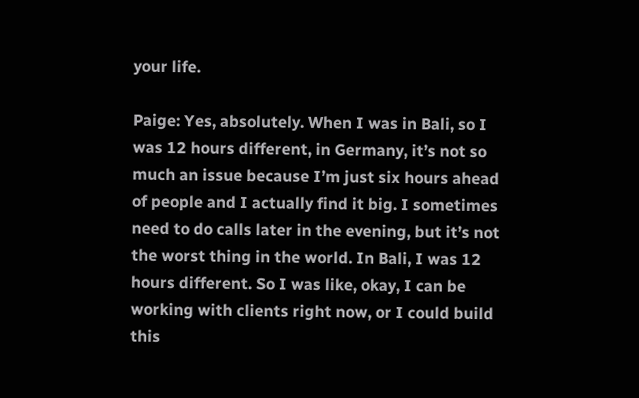your life.

Paige: Yes, absolutely. When I was in Bali, so I was 12 hours different, in Germany, it’s not so much an issue because I’m just six hours ahead of people and I actually find it big. I sometimes need to do calls later in the evening, but it’s not the worst thing in the world. In Bali, I was 12 hours different. So I was like, okay, I can be working with clients right now, or I could build this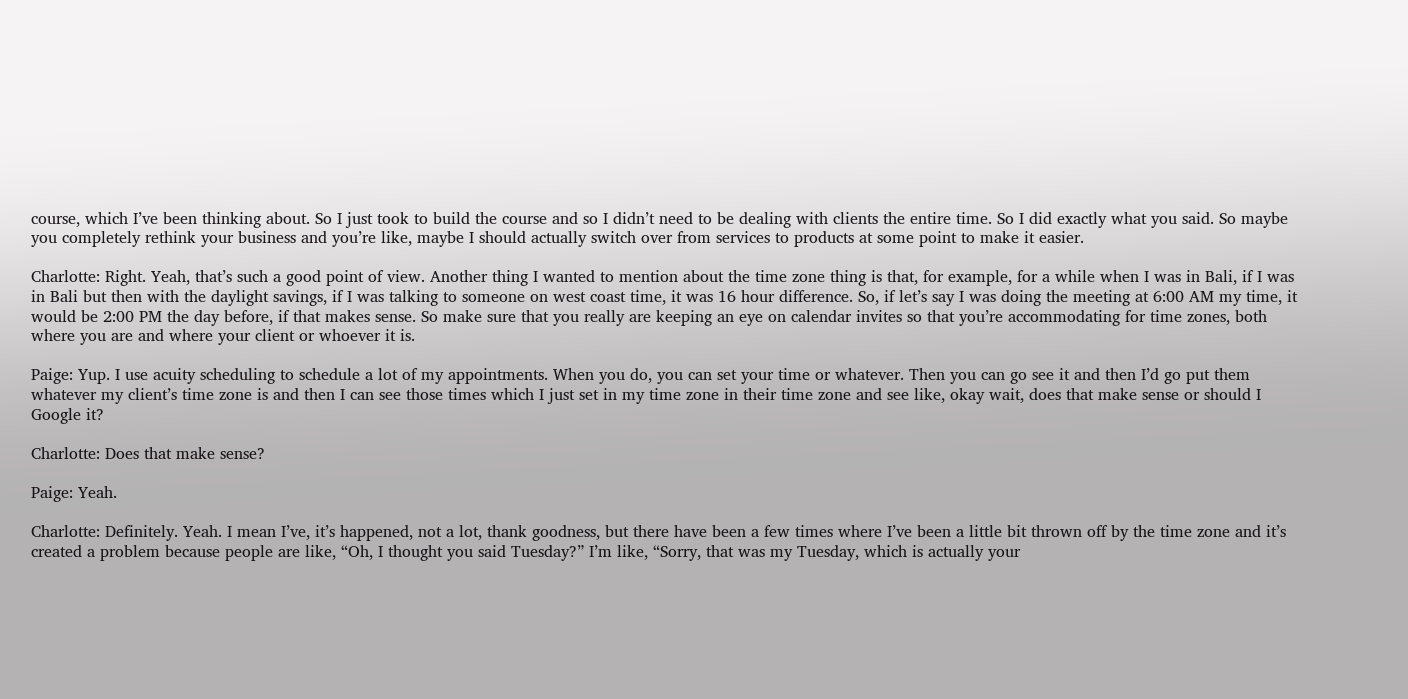course, which I’ve been thinking about. So I just took to build the course and so I didn’t need to be dealing with clients the entire time. So I did exactly what you said. So maybe you completely rethink your business and you’re like, maybe I should actually switch over from services to products at some point to make it easier.

Charlotte: Right. Yeah, that’s such a good point of view. Another thing I wanted to mention about the time zone thing is that, for example, for a while when I was in Bali, if I was in Bali but then with the daylight savings, if I was talking to someone on west coast time, it was 16 hour difference. So, if let’s say I was doing the meeting at 6:00 AM my time, it would be 2:00 PM the day before, if that makes sense. So make sure that you really are keeping an eye on calendar invites so that you’re accommodating for time zones, both where you are and where your client or whoever it is.

Paige: Yup. I use acuity scheduling to schedule a lot of my appointments. When you do, you can set your time or whatever. Then you can go see it and then I’d go put them whatever my client’s time zone is and then I can see those times which I just set in my time zone in their time zone and see like, okay wait, does that make sense or should I Google it?

Charlotte: Does that make sense?

Paige: Yeah.

Charlotte: Definitely. Yeah. I mean I’ve, it’s happened, not a lot, thank goodness, but there have been a few times where I’ve been a little bit thrown off by the time zone and it’s created a problem because people are like, “Oh, I thought you said Tuesday?” I’m like, “Sorry, that was my Tuesday, which is actually your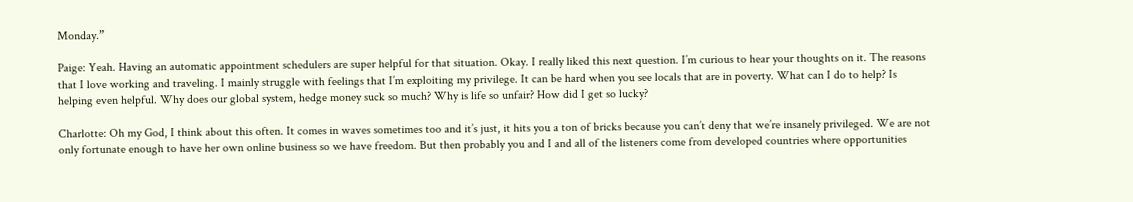Monday.”

Paige: Yeah. Having an automatic appointment schedulers are super helpful for that situation. Okay. I really liked this next question. I’m curious to hear your thoughts on it. The reasons that I love working and traveling. I mainly struggle with feelings that I’m exploiting my privilege. It can be hard when you see locals that are in poverty. What can I do to help? Is helping even helpful. Why does our global system, hedge money suck so much? Why is life so unfair? How did I get so lucky?

Charlotte: Oh my God, I think about this often. It comes in waves sometimes too and it’s just, it hits you a ton of bricks because you can’t deny that we’re insanely privileged. We are not only fortunate enough to have her own online business so we have freedom. But then probably you and I and all of the listeners come from developed countries where opportunities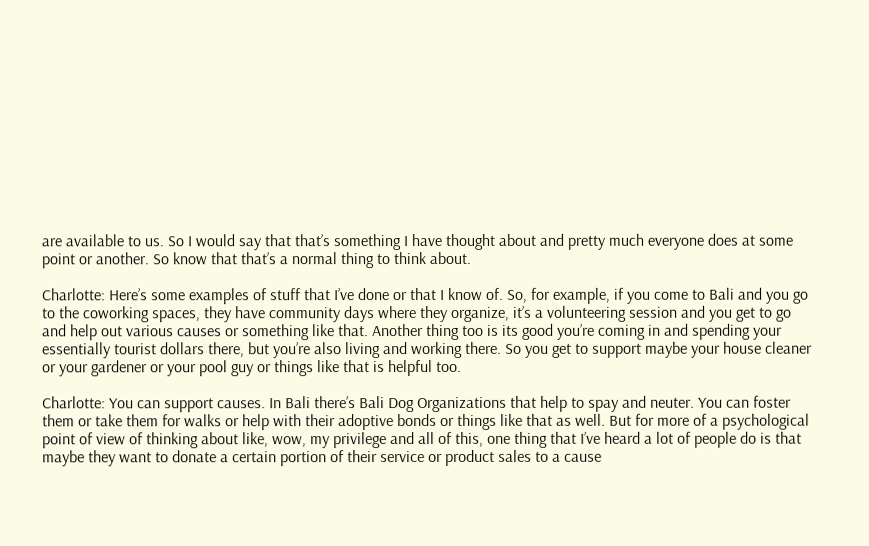are available to us. So I would say that that’s something I have thought about and pretty much everyone does at some point or another. So know that that’s a normal thing to think about.

Charlotte: Here’s some examples of stuff that I’ve done or that I know of. So, for example, if you come to Bali and you go to the coworking spaces, they have community days where they organize, it’s a volunteering session and you get to go and help out various causes or something like that. Another thing too is its good you’re coming in and spending your essentially tourist dollars there, but you’re also living and working there. So you get to support maybe your house cleaner or your gardener or your pool guy or things like that is helpful too.

Charlotte: You can support causes. In Bali there’s Bali Dog Organizations that help to spay and neuter. You can foster them or take them for walks or help with their adoptive bonds or things like that as well. But for more of a psychological point of view of thinking about like, wow, my privilege and all of this, one thing that I’ve heard a lot of people do is that maybe they want to donate a certain portion of their service or product sales to a cause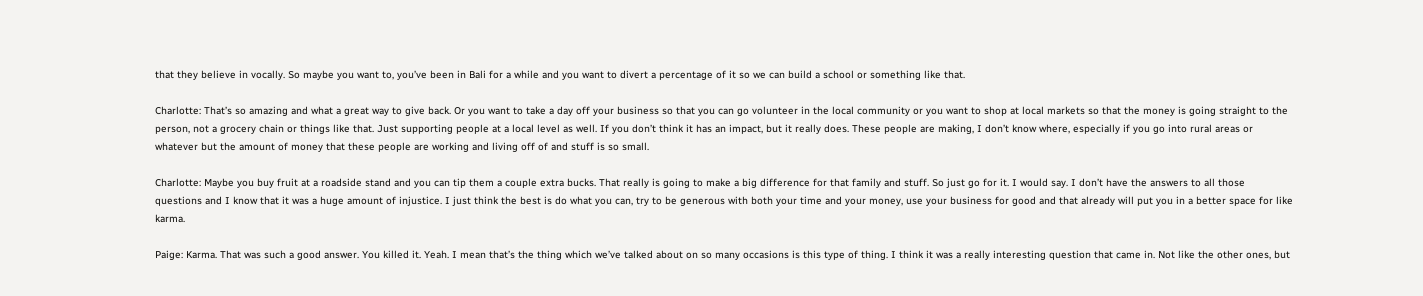that they believe in vocally. So maybe you want to, you’ve been in Bali for a while and you want to divert a percentage of it so we can build a school or something like that.

Charlotte: That’s so amazing and what a great way to give back. Or you want to take a day off your business so that you can go volunteer in the local community or you want to shop at local markets so that the money is going straight to the person, not a grocery chain or things like that. Just supporting people at a local level as well. If you don’t think it has an impact, but it really does. These people are making, I don’t know where, especially if you go into rural areas or whatever but the amount of money that these people are working and living off of and stuff is so small.

Charlotte: Maybe you buy fruit at a roadside stand and you can tip them a couple extra bucks. That really is going to make a big difference for that family and stuff. So just go for it. I would say. I don’t have the answers to all those questions and I know that it was a huge amount of injustice. I just think the best is do what you can, try to be generous with both your time and your money, use your business for good and that already will put you in a better space for like karma.

Paige: Karma. That was such a good answer. You killed it. Yeah. I mean that’s the thing which we’ve talked about on so many occasions is this type of thing. I think it was a really interesting question that came in. Not like the other ones, but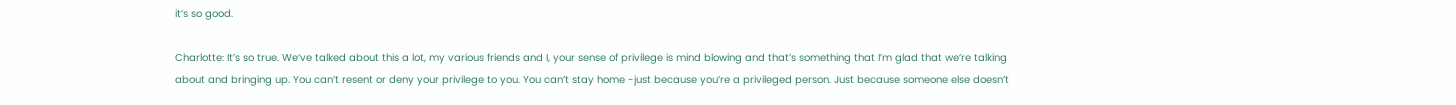it’s so good.

Charlotte: It’s so true. We’ve talked about this a lot, my various friends and I, your sense of privilege is mind blowing and that’s something that I’m glad that we’re talking about and bringing up. You can’t resent or deny your privilege to you. You can’t stay home -just because you’re a privileged person. Just because someone else doesn’t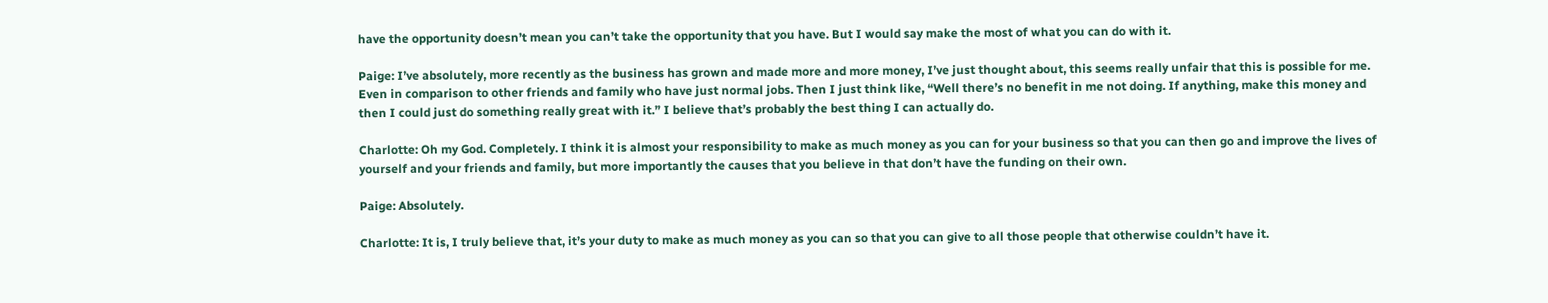have the opportunity doesn’t mean you can’t take the opportunity that you have. But I would say make the most of what you can do with it.

Paige: I’ve absolutely, more recently as the business has grown and made more and more money, I’ve just thought about, this seems really unfair that this is possible for me. Even in comparison to other friends and family who have just normal jobs. Then I just think like, “Well there’s no benefit in me not doing. If anything, make this money and then I could just do something really great with it.” I believe that’s probably the best thing I can actually do.

Charlotte: Oh my God. Completely. I think it is almost your responsibility to make as much money as you can for your business so that you can then go and improve the lives of yourself and your friends and family, but more importantly the causes that you believe in that don’t have the funding on their own.

Paige: Absolutely.

Charlotte: It is, I truly believe that, it’s your duty to make as much money as you can so that you can give to all those people that otherwise couldn’t have it.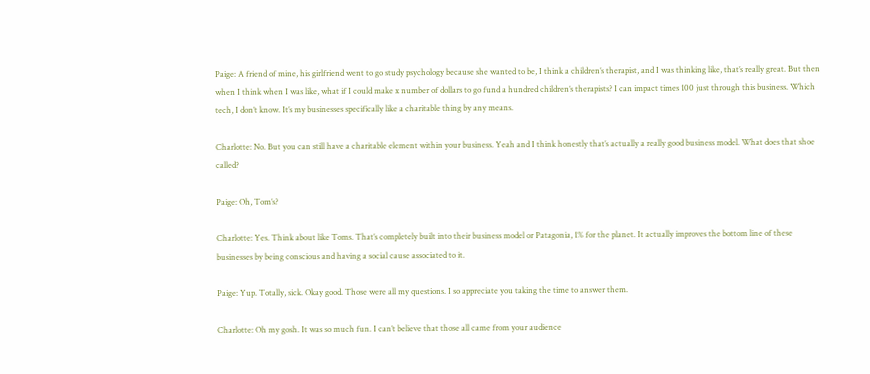Paige: A friend of mine, his girlfriend went to go study psychology because she wanted to be, I think a children’s therapist, and I was thinking like, that’s really great. But then when I think when I was like, what if I could make x number of dollars to go fund a hundred children’s therapists? I can impact times 100 just through this business. Which tech, I don’t know. It’s my businesses specifically like a charitable thing by any means.

Charlotte: No. But you can still have a charitable element within your business. Yeah and I think honestly that’s actually a really good business model. What does that shoe called?

Paige: Oh, Tom’s?

Charlotte: Yes. Think about like Toms. That’s completely built into their business model or Patagonia, 1% for the planet. It actually improves the bottom line of these businesses by being conscious and having a social cause associated to it.

Paige: Yup. Totally, sick. Okay good. Those were all my questions. I so appreciate you taking the time to answer them.

Charlotte: Oh my gosh. It was so much fun. I can’t believe that those all came from your audience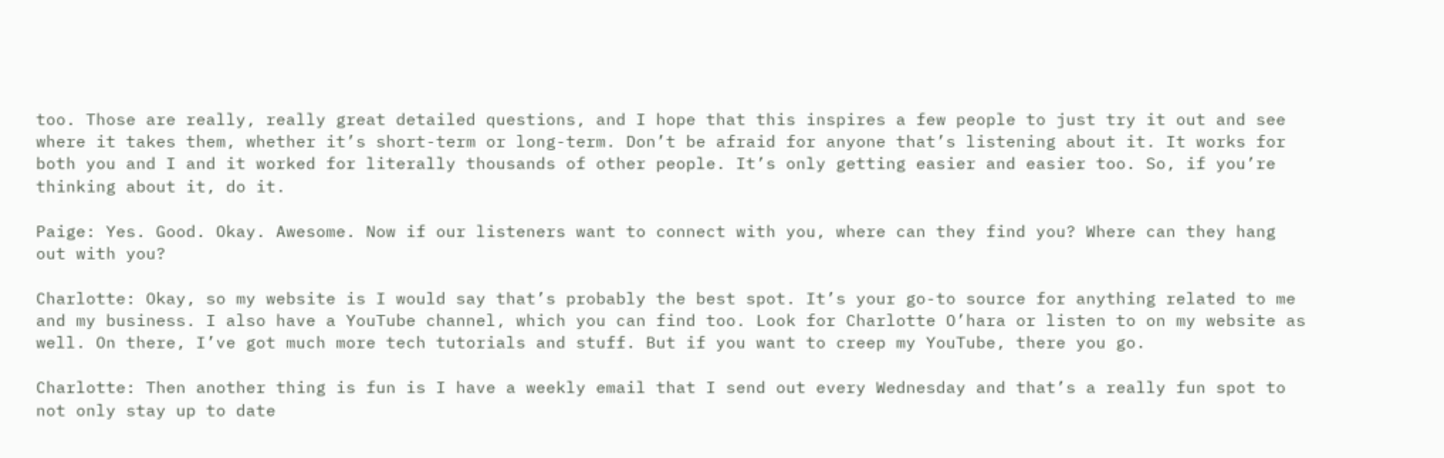too. Those are really, really great detailed questions, and I hope that this inspires a few people to just try it out and see where it takes them, whether it’s short-term or long-term. Don’t be afraid for anyone that’s listening about it. It works for both you and I and it worked for literally thousands of other people. It’s only getting easier and easier too. So, if you’re thinking about it, do it.

Paige: Yes. Good. Okay. Awesome. Now if our listeners want to connect with you, where can they find you? Where can they hang out with you?

Charlotte: Okay, so my website is I would say that’s probably the best spot. It’s your go-to source for anything related to me and my business. I also have a YouTube channel, which you can find too. Look for Charlotte O’hara or listen to on my website as well. On there, I’ve got much more tech tutorials and stuff. But if you want to creep my YouTube, there you go.

Charlotte: Then another thing is fun is I have a weekly email that I send out every Wednesday and that’s a really fun spot to not only stay up to date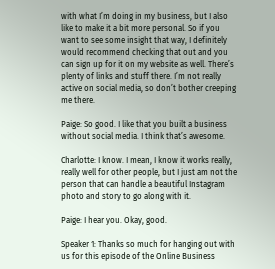with what I’m doing in my business, but I also like to make it a bit more personal. So if you want to see some insight that way, I definitely would recommend checking that out and you can sign up for it on my website as well. There’s plenty of links and stuff there. I’m not really active on social media, so don’t bother creeping me there.

Paige: So good. I like that you built a business without social media. I think that’s awesome.

Charlotte: I know. I mean, I know it works really, really well for other people, but I just am not the person that can handle a beautiful Instagram photo and story to go along with it.

Paige: I hear you. Okay, good.

Speaker 1: Thanks so much for hanging out with us for this episode of the Online Business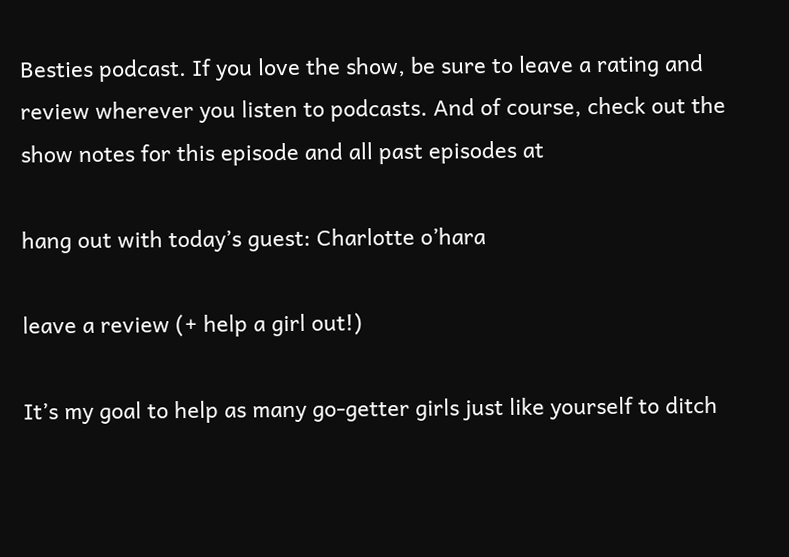Besties podcast. If you love the show, be sure to leave a rating and review wherever you listen to podcasts. And of course, check out the show notes for this episode and all past episodes at

hang out with today’s guest: Charlotte o’hara

leave a review (+ help a girl out!)

It’s my goal to help as many go-getter girls just like yourself to ditch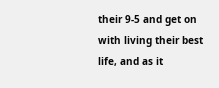their 9-5 and get on with living their best life, and as it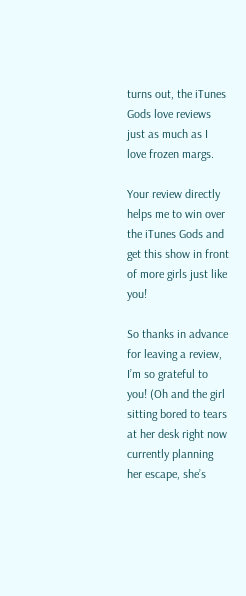turns out, the iTunes Gods love reviews just as much as I love frozen margs.

Your review directly helps me to win over the iTunes Gods and get this show in front of more girls just like you!

So thanks in advance for leaving a review, I’m so grateful to you! (Oh and the girl sitting bored to tears at her desk right now currently planning her escape, she’s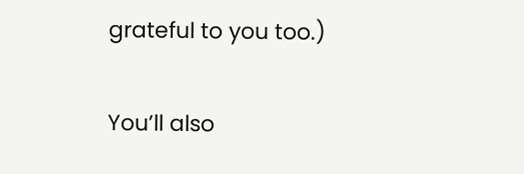grateful to you too.)

You’ll also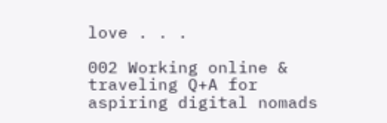love . . .

002 Working online & traveling Q+A for aspiring digital nomads